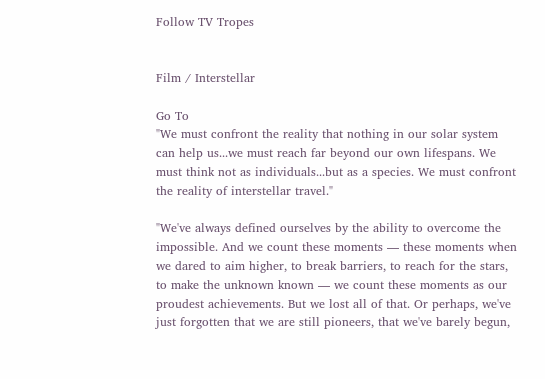Follow TV Tropes


Film / Interstellar

Go To
"We must confront the reality that nothing in our solar system can help us...we must reach far beyond our own lifespans. We must think not as individuals...but as a species. We must confront the reality of interstellar travel."

"We've always defined ourselves by the ability to overcome the impossible. And we count these moments — these moments when we dared to aim higher, to break barriers, to reach for the stars, to make the unknown known — we count these moments as our proudest achievements. But we lost all of that. Or perhaps, we've just forgotten that we are still pioneers, that we've barely begun,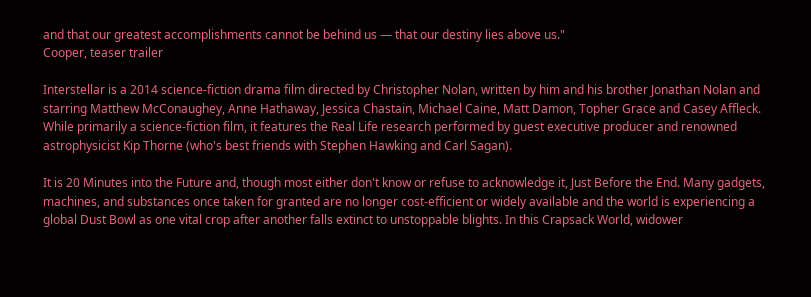and that our greatest accomplishments cannot be behind us — that our destiny lies above us."
Cooper, teaser trailer

Interstellar is a 2014 science-fiction drama film directed by Christopher Nolan, written by him and his brother Jonathan Nolan and starring Matthew McConaughey, Anne Hathaway, Jessica Chastain, Michael Caine, Matt Damon, Topher Grace and Casey Affleck. While primarily a science-fiction film, it features the Real Life research performed by guest executive producer and renowned astrophysicist Kip Thorne (who's best friends with Stephen Hawking and Carl Sagan).

It is 20 Minutes into the Future and, though most either don't know or refuse to acknowledge it, Just Before the End. Many gadgets, machines, and substances once taken for granted are no longer cost-efficient or widely available and the world is experiencing a global Dust Bowl as one vital crop after another falls extinct to unstoppable blights. In this Crapsack World, widower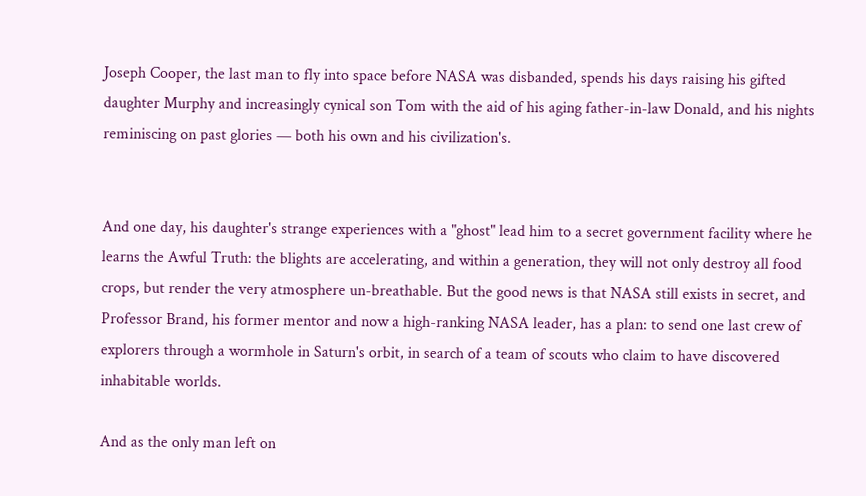Joseph Cooper, the last man to fly into space before NASA was disbanded, spends his days raising his gifted daughter Murphy and increasingly cynical son Tom with the aid of his aging father-in-law Donald, and his nights reminiscing on past glories — both his own and his civilization's.


And one day, his daughter's strange experiences with a "ghost" lead him to a secret government facility where he learns the Awful Truth: the blights are accelerating, and within a generation, they will not only destroy all food crops, but render the very atmosphere un-breathable. But the good news is that NASA still exists in secret, and Professor Brand, his former mentor and now a high-ranking NASA leader, has a plan: to send one last crew of explorers through a wormhole in Saturn's orbit, in search of a team of scouts who claim to have discovered inhabitable worlds.

And as the only man left on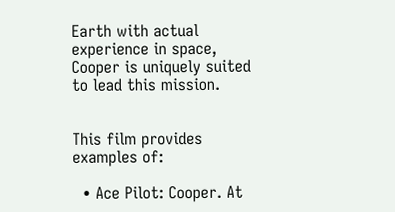Earth with actual experience in space, Cooper is uniquely suited to lead this mission.


This film provides examples of:

  • Ace Pilot: Cooper. At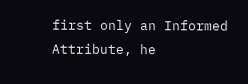first only an Informed Attribute, he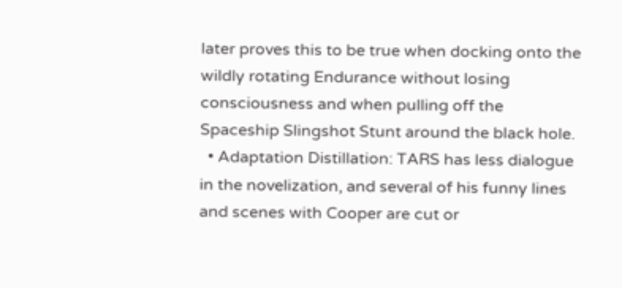later proves this to be true when docking onto the wildly rotating Endurance without losing consciousness and when pulling off the Spaceship Slingshot Stunt around the black hole.
  • Adaptation Distillation: TARS has less dialogue in the novelization, and several of his funny lines and scenes with Cooper are cut or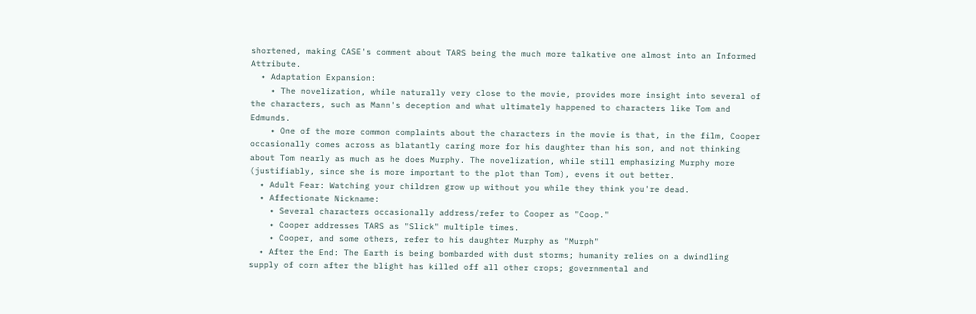shortened, making CASE's comment about TARS being the much more talkative one almost into an Informed Attribute.
  • Adaptation Expansion:
    • The novelization, while naturally very close to the movie, provides more insight into several of the characters, such as Mann's deception and what ultimately happened to characters like Tom and Edmunds.
    • One of the more common complaints about the characters in the movie is that, in the film, Cooper occasionally comes across as blatantly caring more for his daughter than his son, and not thinking about Tom nearly as much as he does Murphy. The novelization, while still emphasizing Murphy more (justifiably, since she is more important to the plot than Tom), evens it out better.
  • Adult Fear: Watching your children grow up without you while they think you're dead.
  • Affectionate Nickname:
    • Several characters occasionally address/refer to Cooper as "Coop."
    • Cooper addresses TARS as "Slick" multiple times.
    • Cooper, and some others, refer to his daughter Murphy as "Murph"
  • After the End: The Earth is being bombarded with dust storms; humanity relies on a dwindling supply of corn after the blight has killed off all other crops; governmental and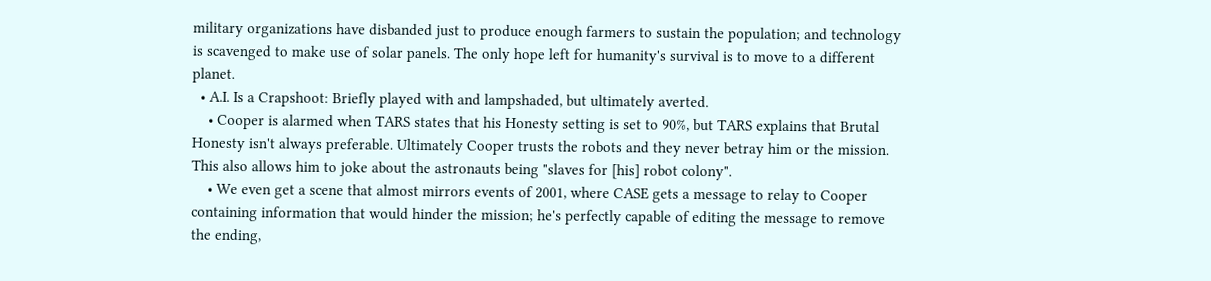military organizations have disbanded just to produce enough farmers to sustain the population; and technology is scavenged to make use of solar panels. The only hope left for humanity's survival is to move to a different planet.
  • A.I. Is a Crapshoot: Briefly played with and lampshaded, but ultimately averted.
    • Cooper is alarmed when TARS states that his Honesty setting is set to 90%, but TARS explains that Brutal Honesty isn't always preferable. Ultimately Cooper trusts the robots and they never betray him or the mission. This also allows him to joke about the astronauts being "slaves for [his] robot colony".
    • We even get a scene that almost mirrors events of 2001, where CASE gets a message to relay to Cooper containing information that would hinder the mission; he's perfectly capable of editing the message to remove the ending,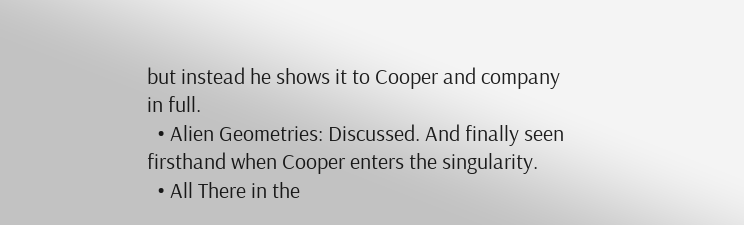but instead he shows it to Cooper and company in full.
  • Alien Geometries: Discussed. And finally seen firsthand when Cooper enters the singularity.
  • All There in the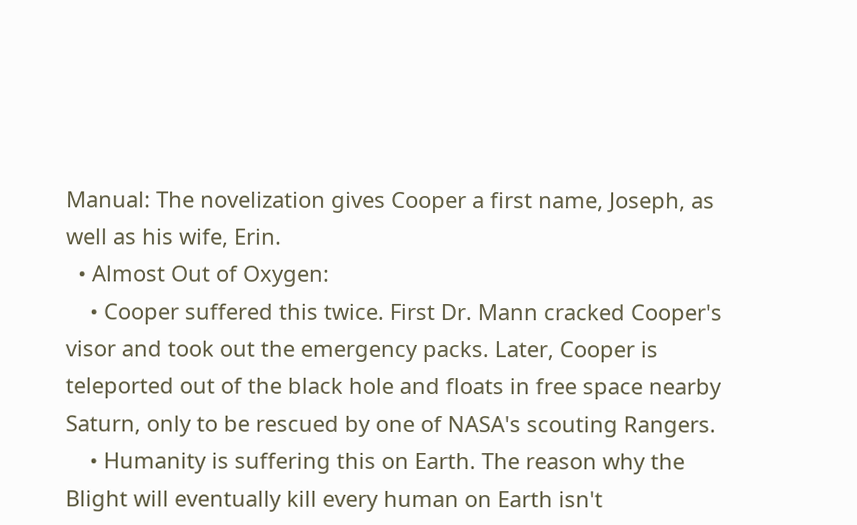Manual: The novelization gives Cooper a first name, Joseph, as well as his wife, Erin.
  • Almost Out of Oxygen:
    • Cooper suffered this twice. First Dr. Mann cracked Cooper's visor and took out the emergency packs. Later, Cooper is teleported out of the black hole and floats in free space nearby Saturn, only to be rescued by one of NASA's scouting Rangers.
    • Humanity is suffering this on Earth. The reason why the Blight will eventually kill every human on Earth isn't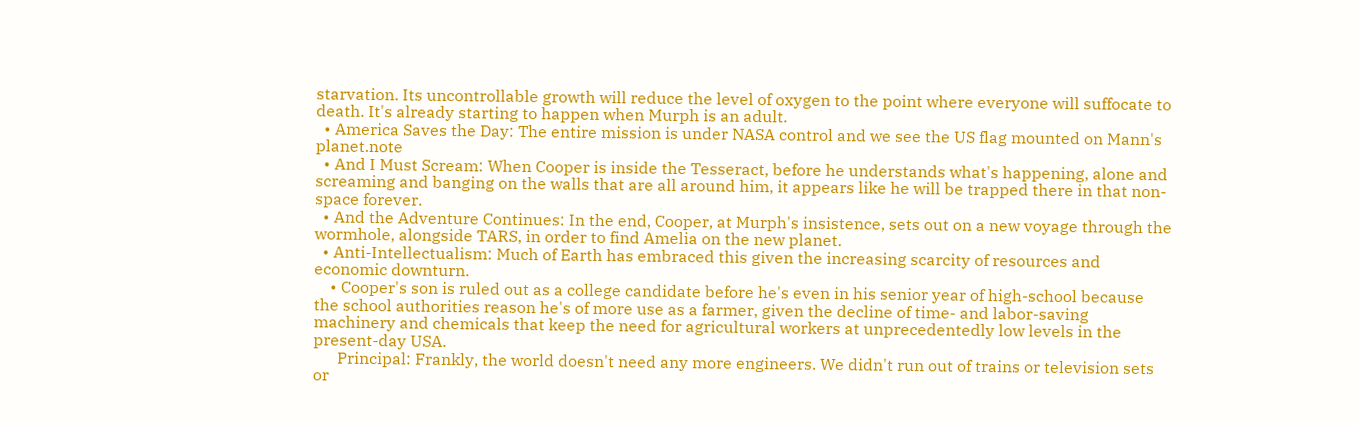starvation. Its uncontrollable growth will reduce the level of oxygen to the point where everyone will suffocate to death. It's already starting to happen when Murph is an adult.
  • America Saves the Day: The entire mission is under NASA control and we see the US flag mounted on Mann's planet.note
  • And I Must Scream: When Cooper is inside the Tesseract, before he understands what's happening, alone and screaming and banging on the walls that are all around him, it appears like he will be trapped there in that non-space forever.
  • And the Adventure Continues: In the end, Cooper, at Murph's insistence, sets out on a new voyage through the wormhole, alongside TARS, in order to find Amelia on the new planet.
  • Anti-Intellectualism: Much of Earth has embraced this given the increasing scarcity of resources and economic downturn.
    • Cooper's son is ruled out as a college candidate before he's even in his senior year of high-school because the school authorities reason he's of more use as a farmer, given the decline of time- and labor-saving machinery and chemicals that keep the need for agricultural workers at unprecedentedly low levels in the present-day USA.
      Principal: Frankly, the world doesn't need any more engineers. We didn't run out of trains or television sets or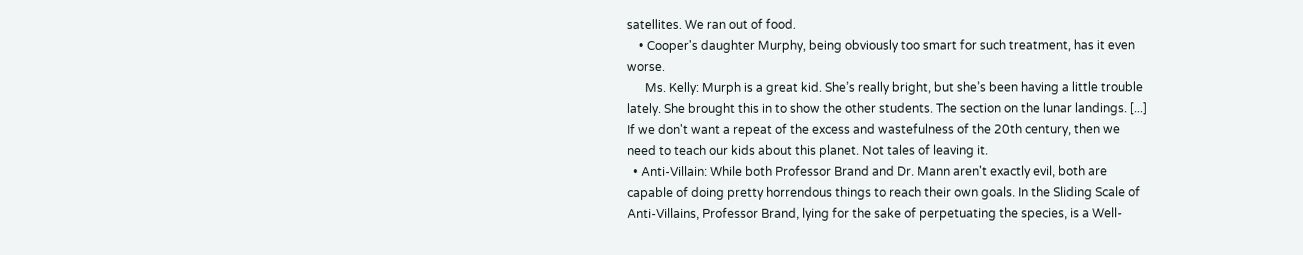satellites. We ran out of food.
    • Cooper's daughter Murphy, being obviously too smart for such treatment, has it even worse.
      Ms. Kelly: Murph is a great kid. She’s really bright, but she’s been having a little trouble lately. She brought this in to show the other students. The section on the lunar landings. [...] If we don't want a repeat of the excess and wastefulness of the 20th century, then we need to teach our kids about this planet. Not tales of leaving it.
  • Anti-Villain: While both Professor Brand and Dr. Mann aren't exactly evil, both are capable of doing pretty horrendous things to reach their own goals. In the Sliding Scale of Anti-Villains, Professor Brand, lying for the sake of perpetuating the species, is a Well-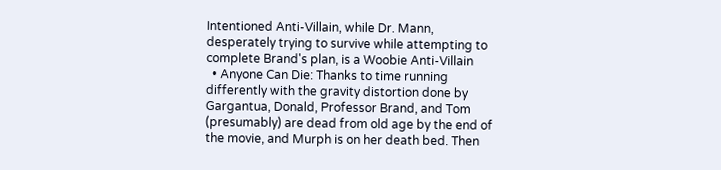Intentioned Anti-Villain, while Dr. Mann, desperately trying to survive while attempting to complete Brand's plan, is a Woobie Anti-Villain
  • Anyone Can Die: Thanks to time running differently with the gravity distortion done by Gargantua, Donald, Professor Brand, and Tom (presumably) are dead from old age by the end of the movie, and Murph is on her death bed. Then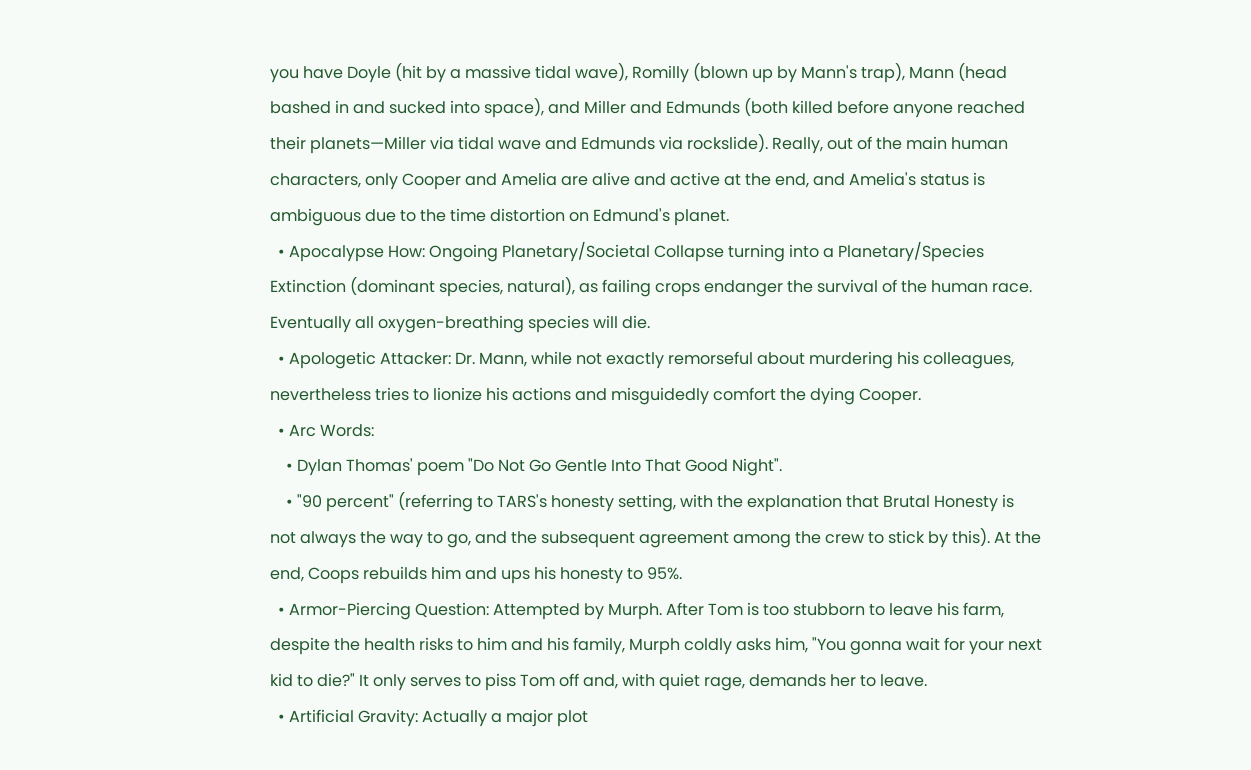you have Doyle (hit by a massive tidal wave), Romilly (blown up by Mann's trap), Mann (head bashed in and sucked into space), and Miller and Edmunds (both killed before anyone reached their planets—Miller via tidal wave and Edmunds via rockslide). Really, out of the main human characters, only Cooper and Amelia are alive and active at the end, and Amelia's status is ambiguous due to the time distortion on Edmund's planet.
  • Apocalypse How: Ongoing Planetary/Societal Collapse turning into a Planetary/Species Extinction (dominant species, natural), as failing crops endanger the survival of the human race. Eventually all oxygen-breathing species will die.
  • Apologetic Attacker: Dr. Mann, while not exactly remorseful about murdering his colleagues, nevertheless tries to lionize his actions and misguidedly comfort the dying Cooper.
  • Arc Words:
    • Dylan Thomas' poem "Do Not Go Gentle Into That Good Night".
    • "90 percent" (referring to TARS's honesty setting, with the explanation that Brutal Honesty is not always the way to go, and the subsequent agreement among the crew to stick by this). At the end, Coops rebuilds him and ups his honesty to 95%.
  • Armor-Piercing Question: Attempted by Murph. After Tom is too stubborn to leave his farm, despite the health risks to him and his family, Murph coldly asks him, "You gonna wait for your next kid to die?" It only serves to piss Tom off and, with quiet rage, demands her to leave.
  • Artificial Gravity: Actually a major plot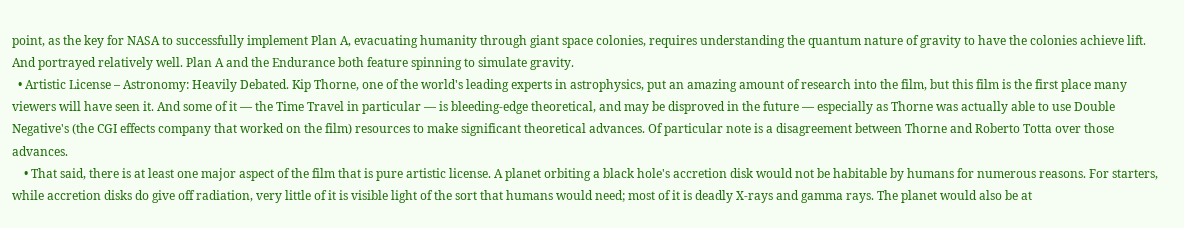point, as the key for NASA to successfully implement Plan A, evacuating humanity through giant space colonies, requires understanding the quantum nature of gravity to have the colonies achieve lift. And portrayed relatively well. Plan A and the Endurance both feature spinning to simulate gravity.
  • Artistic License – Astronomy: Heavily Debated. Kip Thorne, one of the world's leading experts in astrophysics, put an amazing amount of research into the film, but this film is the first place many viewers will have seen it. And some of it — the Time Travel in particular — is bleeding-edge theoretical, and may be disproved in the future — especially as Thorne was actually able to use Double Negative's (the CGI effects company that worked on the film) resources to make significant theoretical advances. Of particular note is a disagreement between Thorne and Roberto Totta over those advances.
    • That said, there is at least one major aspect of the film that is pure artistic license. A planet orbiting a black hole's accretion disk would not be habitable by humans for numerous reasons. For starters, while accretion disks do give off radiation, very little of it is visible light of the sort that humans would need; most of it is deadly X-rays and gamma rays. The planet would also be at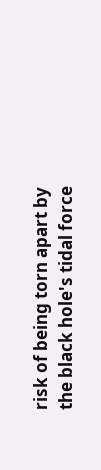risk of being torn apart by the black hole's tidal force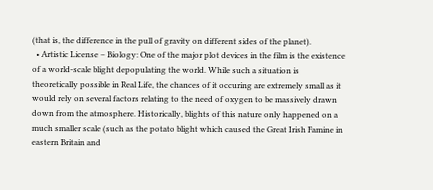(that is, the difference in the pull of gravity on different sides of the planet).
  • Artistic License – Biology: One of the major plot devices in the film is the existence of a world-scale blight depopulating the world. While such a situation is theoretically possible in Real Life, the chances of it occuring are extremely small as it would rely on several factors relating to the need of oxygen to be massively drawn down from the atmosphere. Historically, blights of this nature only happened on a much smaller scale (such as the potato blight which caused the Great Irish Famine in eastern Britain and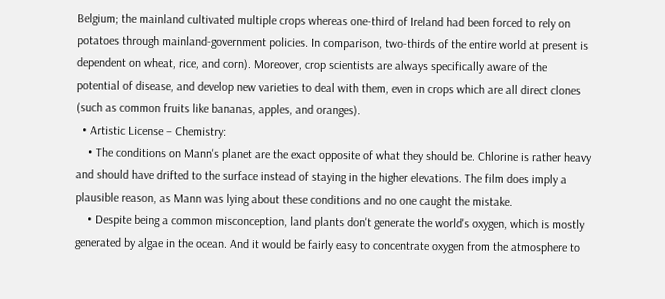Belgium; the mainland cultivated multiple crops whereas one-third of Ireland had been forced to rely on potatoes through mainland-government policies. In comparison, two-thirds of the entire world at present is dependent on wheat, rice, and corn). Moreover, crop scientists are always specifically aware of the potential of disease, and develop new varieties to deal with them, even in crops which are all direct clones (such as common fruits like bananas, apples, and oranges).
  • Artistic License – Chemistry:
    • The conditions on Mann's planet are the exact opposite of what they should be. Chlorine is rather heavy and should have drifted to the surface instead of staying in the higher elevations. The film does imply a plausible reason, as Mann was lying about these conditions and no one caught the mistake.
    • Despite being a common misconception, land plants don't generate the world's oxygen, which is mostly generated by algae in the ocean. And it would be fairly easy to concentrate oxygen from the atmosphere to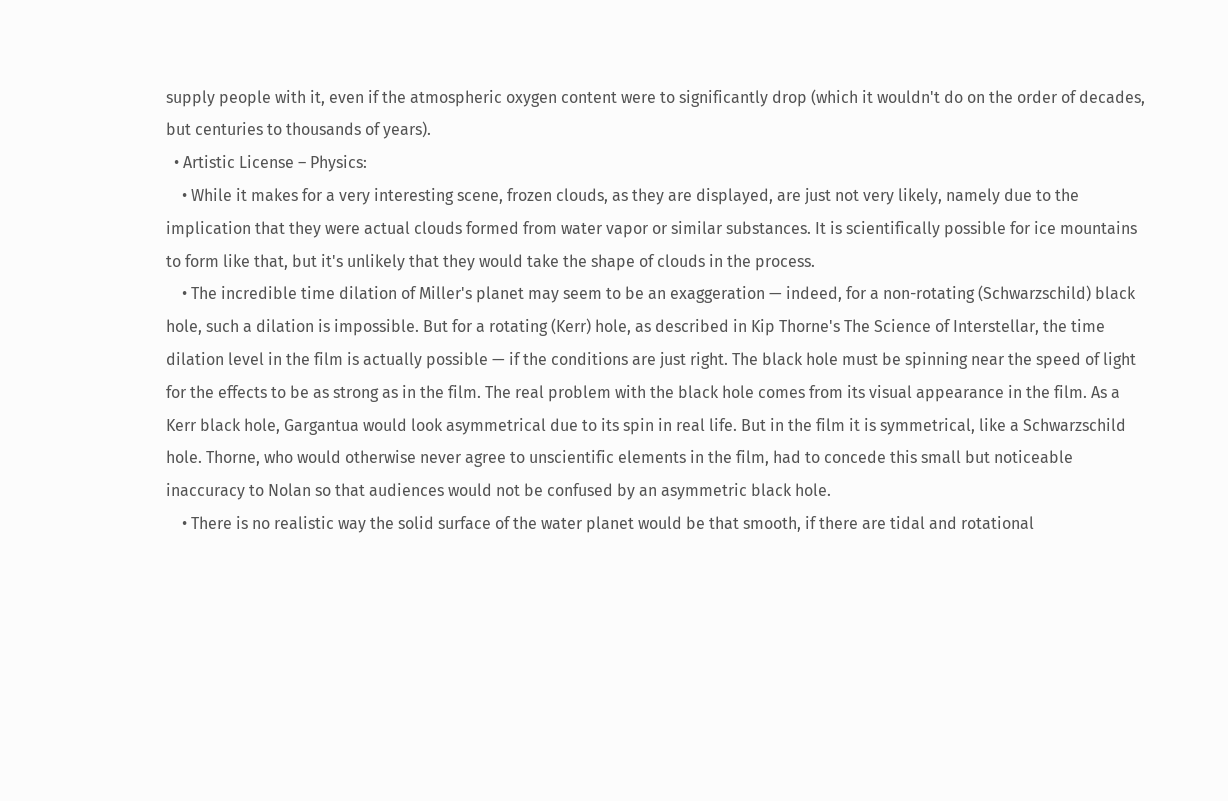supply people with it, even if the atmospheric oxygen content were to significantly drop (which it wouldn't do on the order of decades, but centuries to thousands of years).
  • Artistic License – Physics:
    • While it makes for a very interesting scene, frozen clouds, as they are displayed, are just not very likely, namely due to the implication that they were actual clouds formed from water vapor or similar substances. It is scientifically possible for ice mountains to form like that, but it's unlikely that they would take the shape of clouds in the process.
    • The incredible time dilation of Miller's planet may seem to be an exaggeration — indeed, for a non-rotating (Schwarzschild) black hole, such a dilation is impossible. But for a rotating (Kerr) hole, as described in Kip Thorne's The Science of Interstellar, the time dilation level in the film is actually possible — if the conditions are just right. The black hole must be spinning near the speed of light for the effects to be as strong as in the film. The real problem with the black hole comes from its visual appearance in the film. As a Kerr black hole, Gargantua would look asymmetrical due to its spin in real life. But in the film it is symmetrical, like a Schwarzschild hole. Thorne, who would otherwise never agree to unscientific elements in the film, had to concede this small but noticeable inaccuracy to Nolan so that audiences would not be confused by an asymmetric black hole.
    • There is no realistic way the solid surface of the water planet would be that smooth, if there are tidal and rotational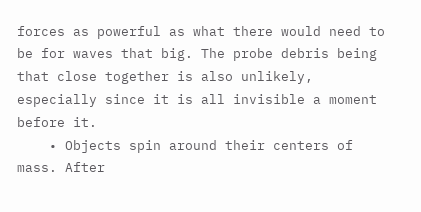forces as powerful as what there would need to be for waves that big. The probe debris being that close together is also unlikely, especially since it is all invisible a moment before it.
    • Objects spin around their centers of mass. After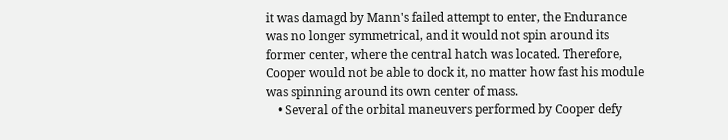it was damagd by Mann's failed attempt to enter, the Endurance was no longer symmetrical, and it would not spin around its former center, where the central hatch was located. Therefore, Cooper would not be able to dock it, no matter how fast his module was spinning around its own center of mass.
    • Several of the orbital maneuvers performed by Cooper defy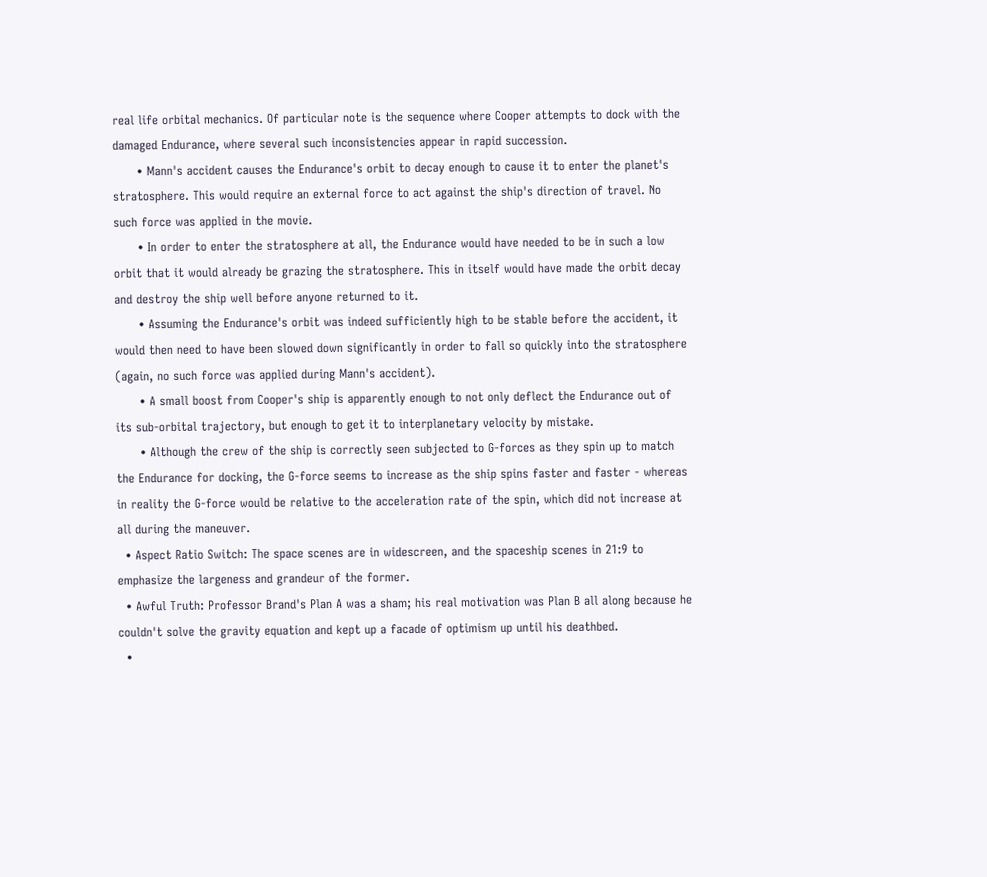real life orbital mechanics. Of particular note is the sequence where Cooper attempts to dock with the damaged Endurance, where several such inconsistencies appear in rapid succession.
      • Mann's accident causes the Endurance's orbit to decay enough to cause it to enter the planet's stratosphere. This would require an external force to act against the ship's direction of travel. No such force was applied in the movie.
      • In order to enter the stratosphere at all, the Endurance would have needed to be in such a low orbit that it would already be grazing the stratosphere. This in itself would have made the orbit decay and destroy the ship well before anyone returned to it.
      • Assuming the Endurance's orbit was indeed sufficiently high to be stable before the accident, it would then need to have been slowed down significantly in order to fall so quickly into the stratosphere (again, no such force was applied during Mann's accident).
      • A small boost from Cooper's ship is apparently enough to not only deflect the Endurance out of its sub-orbital trajectory, but enough to get it to interplanetary velocity by mistake.
      • Although the crew of the ship is correctly seen subjected to G-forces as they spin up to match the Endurance for docking, the G-force seems to increase as the ship spins faster and faster - whereas in reality the G-force would be relative to the acceleration rate of the spin, which did not increase at all during the maneuver.
  • Aspect Ratio Switch: The space scenes are in widescreen, and the spaceship scenes in 21:9 to emphasize the largeness and grandeur of the former.
  • Awful Truth: Professor Brand's Plan A was a sham; his real motivation was Plan B all along because he couldn't solve the gravity equation and kept up a facade of optimism up until his deathbed.
  •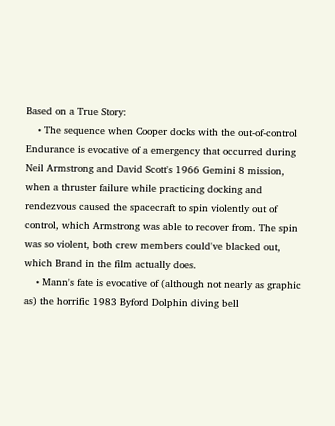Based on a True Story:
    • The sequence when Cooper docks with the out-of-control Endurance is evocative of a emergency that occurred during Neil Armstrong and David Scott's 1966 Gemini 8 mission, when a thruster failure while practicing docking and rendezvous caused the spacecraft to spin violently out of control, which Armstrong was able to recover from. The spin was so violent, both crew members could've blacked out, which Brand in the film actually does.
    • Mann's fate is evocative of (although not nearly as graphic as) the horrific 1983 Byford Dolphin diving bell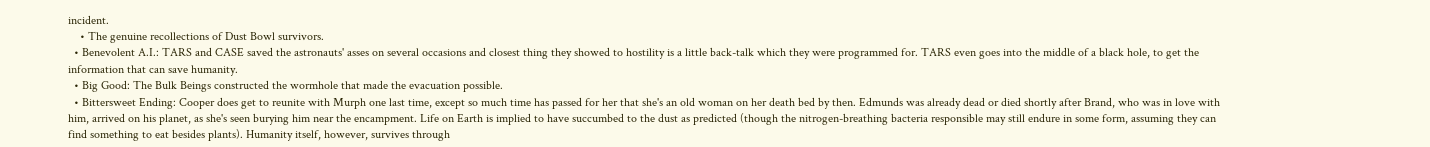incident.
    • The genuine recollections of Dust Bowl survivors.
  • Benevolent A.I.: TARS and CASE saved the astronauts' asses on several occasions and closest thing they showed to hostility is a little back-talk which they were programmed for. TARS even goes into the middle of a black hole, to get the information that can save humanity.
  • Big Good: The Bulk Beings constructed the wormhole that made the evacuation possible.
  • Bittersweet Ending: Cooper does get to reunite with Murph one last time, except so much time has passed for her that she's an old woman on her death bed by then. Edmunds was already dead or died shortly after Brand, who was in love with him, arrived on his planet, as she's seen burying him near the encampment. Life on Earth is implied to have succumbed to the dust as predicted (though the nitrogen-breathing bacteria responsible may still endure in some form, assuming they can find something to eat besides plants). Humanity itself, however, survives through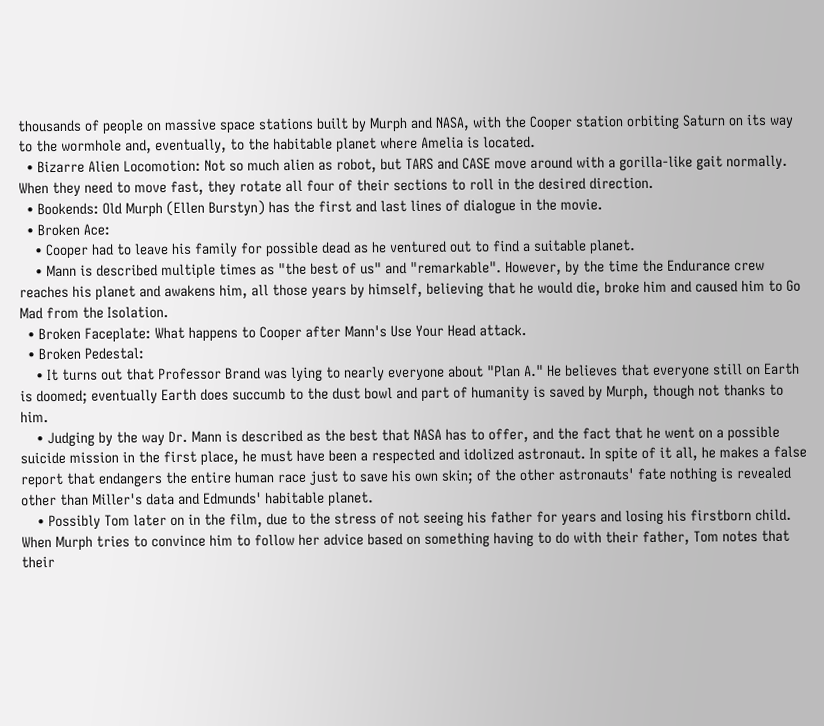thousands of people on massive space stations built by Murph and NASA, with the Cooper station orbiting Saturn on its way to the wormhole and, eventually, to the habitable planet where Amelia is located.
  • Bizarre Alien Locomotion: Not so much alien as robot, but TARS and CASE move around with a gorilla-like gait normally. When they need to move fast, they rotate all four of their sections to roll in the desired direction.
  • Bookends: Old Murph (Ellen Burstyn) has the first and last lines of dialogue in the movie.
  • Broken Ace:
    • Cooper had to leave his family for possible dead as he ventured out to find a suitable planet.
    • Mann is described multiple times as "the best of us" and "remarkable". However, by the time the Endurance crew reaches his planet and awakens him, all those years by himself, believing that he would die, broke him and caused him to Go Mad from the Isolation.
  • Broken Faceplate: What happens to Cooper after Mann's Use Your Head attack.
  • Broken Pedestal:
    • It turns out that Professor Brand was lying to nearly everyone about "Plan A." He believes that everyone still on Earth is doomed; eventually Earth does succumb to the dust bowl and part of humanity is saved by Murph, though not thanks to him.
    • Judging by the way Dr. Mann is described as the best that NASA has to offer, and the fact that he went on a possible suicide mission in the first place, he must have been a respected and idolized astronaut. In spite of it all, he makes a false report that endangers the entire human race just to save his own skin; of the other astronauts' fate nothing is revealed other than Miller's data and Edmunds' habitable planet.
    • Possibly Tom later on in the film, due to the stress of not seeing his father for years and losing his firstborn child. When Murph tries to convince him to follow her advice based on something having to do with their father, Tom notes that their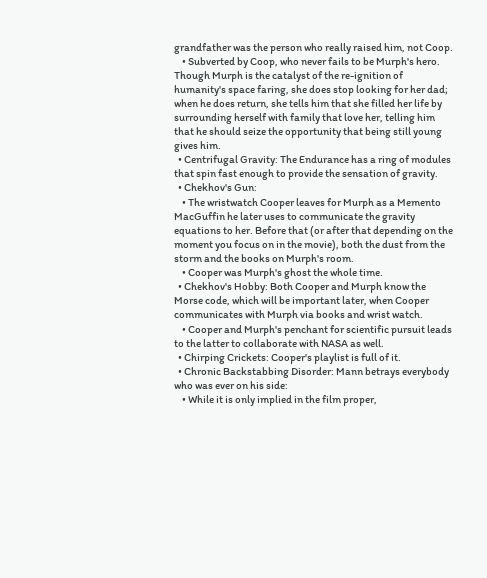grandfather was the person who really raised him, not Coop.
    • Subverted by Coop, who never fails to be Murph's hero. Though Murph is the catalyst of the re-ignition of humanity's space faring, she does stop looking for her dad; when he does return, she tells him that she filled her life by surrounding herself with family that love her, telling him that he should seize the opportunity that being still young gives him.
  • Centrifugal Gravity: The Endurance has a ring of modules that spin fast enough to provide the sensation of gravity.
  • Chekhov's Gun:
    • The wristwatch Cooper leaves for Murph as a Memento MacGuffin he later uses to communicate the gravity equations to her. Before that (or after that depending on the moment you focus on in the movie), both the dust from the storm and the books on Murph's room.
    • Cooper was Murph's ghost the whole time.
  • Chekhov's Hobby: Both Cooper and Murph know the Morse code, which will be important later, when Cooper communicates with Murph via books and wrist watch.
    • Cooper and Murph's penchant for scientific pursuit leads to the latter to collaborate with NASA as well.
  • Chirping Crickets: Cooper's playlist is full of it.
  • Chronic Backstabbing Disorder: Mann betrays everybody who was ever on his side:
    • While it is only implied in the film proper,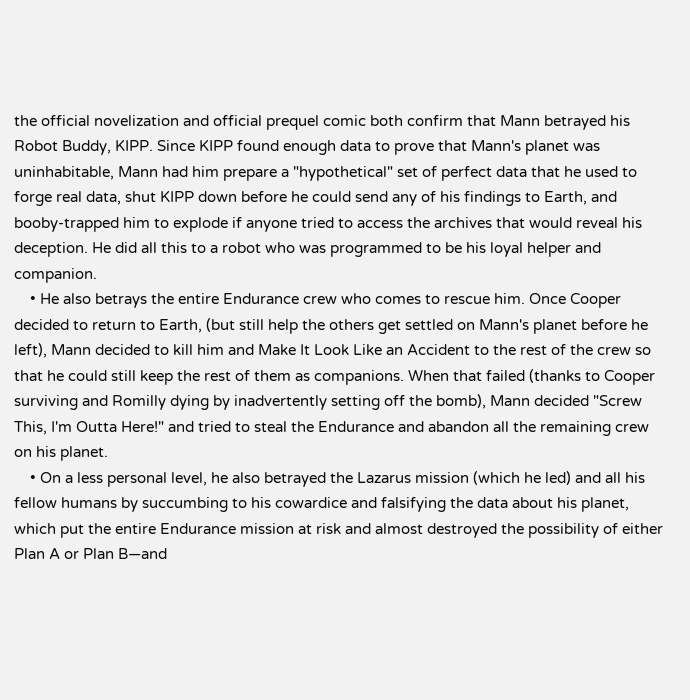the official novelization and official prequel comic both confirm that Mann betrayed his Robot Buddy, KIPP. Since KIPP found enough data to prove that Mann's planet was uninhabitable, Mann had him prepare a "hypothetical" set of perfect data that he used to forge real data, shut KIPP down before he could send any of his findings to Earth, and booby-trapped him to explode if anyone tried to access the archives that would reveal his deception. He did all this to a robot who was programmed to be his loyal helper and companion.
    • He also betrays the entire Endurance crew who comes to rescue him. Once Cooper decided to return to Earth, (but still help the others get settled on Mann's planet before he left), Mann decided to kill him and Make It Look Like an Accident to the rest of the crew so that he could still keep the rest of them as companions. When that failed (thanks to Cooper surviving and Romilly dying by inadvertently setting off the bomb), Mann decided "Screw This, I'm Outta Here!" and tried to steal the Endurance and abandon all the remaining crew on his planet.
    • On a less personal level, he also betrayed the Lazarus mission (which he led) and all his fellow humans by succumbing to his cowardice and falsifying the data about his planet, which put the entire Endurance mission at risk and almost destroyed the possibility of either Plan A or Plan B—and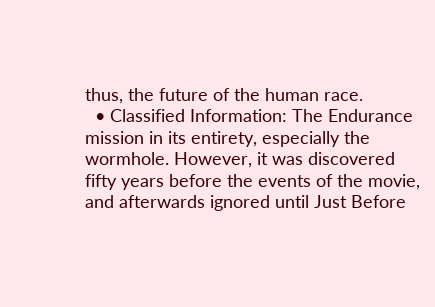thus, the future of the human race.
  • Classified Information: The Endurance mission in its entirety, especially the wormhole. However, it was discovered fifty years before the events of the movie, and afterwards ignored until Just Before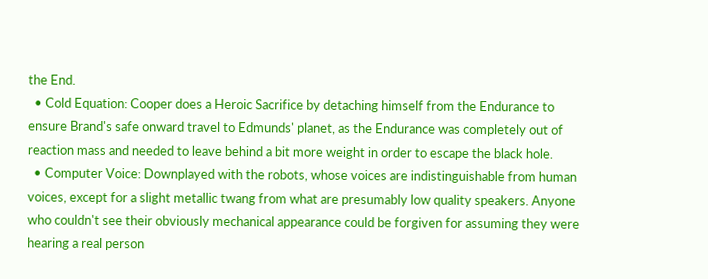the End.
  • Cold Equation: Cooper does a Heroic Sacrifice by detaching himself from the Endurance to ensure Brand's safe onward travel to Edmunds' planet, as the Endurance was completely out of reaction mass and needed to leave behind a bit more weight in order to escape the black hole.
  • Computer Voice: Downplayed with the robots, whose voices are indistinguishable from human voices, except for a slight metallic twang from what are presumably low quality speakers. Anyone who couldn't see their obviously mechanical appearance could be forgiven for assuming they were hearing a real person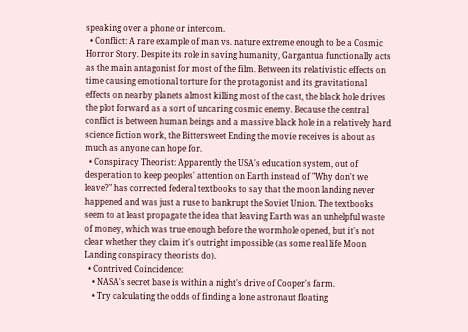speaking over a phone or intercom.
  • Conflict: A rare example of man vs. nature extreme enough to be a Cosmic Horror Story. Despite its role in saving humanity, Gargantua functionally acts as the main antagonist for most of the film. Between its relativistic effects on time causing emotional torture for the protagonist and its gravitational effects on nearby planets almost killing most of the cast, the black hole drives the plot forward as a sort of uncaring cosmic enemy. Because the central conflict is between human beings and a massive black hole in a relatively hard science fiction work, the Bittersweet Ending the movie receives is about as much as anyone can hope for.
  • Conspiracy Theorist: Apparently the USA's education system, out of desperation to keep peoples' attention on Earth instead of "Why don't we leave?" has corrected federal textbooks to say that the moon landing never happened and was just a ruse to bankrupt the Soviet Union. The textbooks seem to at least propagate the idea that leaving Earth was an unhelpful waste of money, which was true enough before the wormhole opened, but it's not clear whether they claim it's outright impossible (as some real life Moon Landing conspiracy theorists do).
  • Contrived Coincidence:
    • NASA's secret base is within a night's drive of Cooper's farm.
    • Try calculating the odds of finding a lone astronaut floating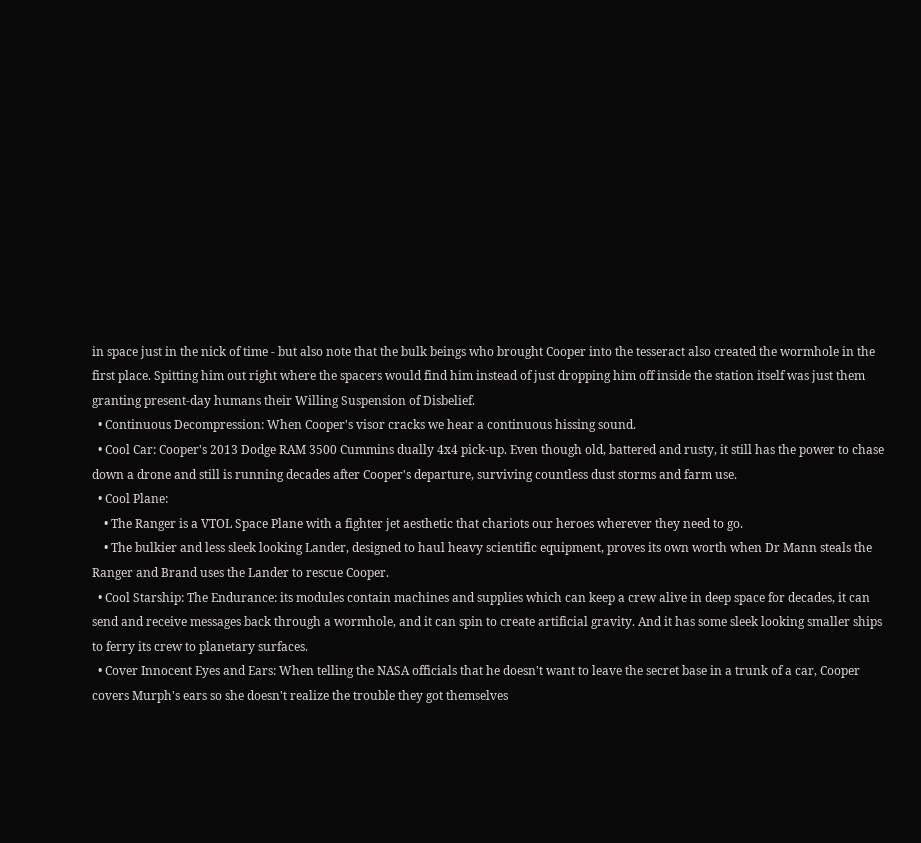in space just in the nick of time - but also note that the bulk beings who brought Cooper into the tesseract also created the wormhole in the first place. Spitting him out right where the spacers would find him instead of just dropping him off inside the station itself was just them granting present-day humans their Willing Suspension of Disbelief.
  • Continuous Decompression: When Cooper's visor cracks we hear a continuous hissing sound.
  • Cool Car: Cooper's 2013 Dodge RAM 3500 Cummins dually 4x4 pick-up. Even though old, battered and rusty, it still has the power to chase down a drone and still is running decades after Cooper's departure, surviving countless dust storms and farm use.
  • Cool Plane:
    • The Ranger is a VTOL Space Plane with a fighter jet aesthetic that chariots our heroes wherever they need to go.
    • The bulkier and less sleek looking Lander, designed to haul heavy scientific equipment, proves its own worth when Dr Mann steals the Ranger and Brand uses the Lander to rescue Cooper.
  • Cool Starship: The Endurance: its modules contain machines and supplies which can keep a crew alive in deep space for decades, it can send and receive messages back through a wormhole, and it can spin to create artificial gravity. And it has some sleek looking smaller ships to ferry its crew to planetary surfaces.
  • Cover Innocent Eyes and Ears: When telling the NASA officials that he doesn't want to leave the secret base in a trunk of a car, Cooper covers Murph's ears so she doesn't realize the trouble they got themselves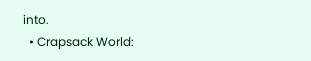into.
  • Crapsack World: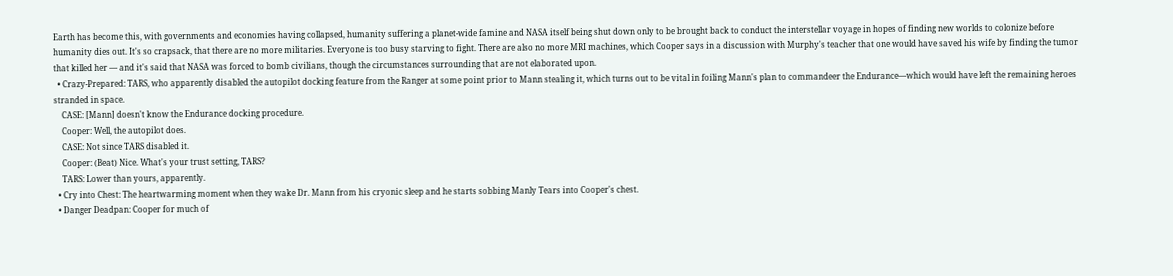Earth has become this, with governments and economies having collapsed, humanity suffering a planet-wide famine and NASA itself being shut down only to be brought back to conduct the interstellar voyage in hopes of finding new worlds to colonize before humanity dies out. It's so crapsack, that there are no more militaries. Everyone is too busy starving to fight. There are also no more MRI machines, which Cooper says in a discussion with Murphy's teacher that one would have saved his wife by finding the tumor that killed her — and it's said that NASA was forced to bomb civilians, though the circumstances surrounding that are not elaborated upon.
  • Crazy-Prepared: TARS, who apparently disabled the autopilot docking feature from the Ranger at some point prior to Mann stealing it, which turns out to be vital in foiling Mann's plan to commandeer the Endurance—which would have left the remaining heroes stranded in space.
    CASE: [Mann] doesn't know the Endurance docking procedure.
    Cooper: Well, the autopilot does.
    CASE: Not since TARS disabled it.
    Cooper: (Beat) Nice. What's your trust setting, TARS?
    TARS: Lower than yours, apparently.
  • Cry into Chest: The heartwarming moment when they wake Dr. Mann from his cryonic sleep and he starts sobbing Manly Tears into Cooper's chest.
  • Danger Deadpan: Cooper for much of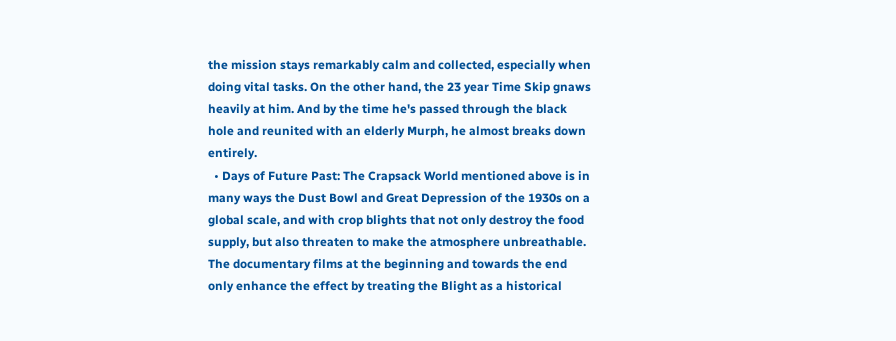the mission stays remarkably calm and collected, especially when doing vital tasks. On the other hand, the 23 year Time Skip gnaws heavily at him. And by the time he's passed through the black hole and reunited with an elderly Murph, he almost breaks down entirely.
  • Days of Future Past: The Crapsack World mentioned above is in many ways the Dust Bowl and Great Depression of the 1930s on a global scale, and with crop blights that not only destroy the food supply, but also threaten to make the atmosphere unbreathable. The documentary films at the beginning and towards the end only enhance the effect by treating the Blight as a historical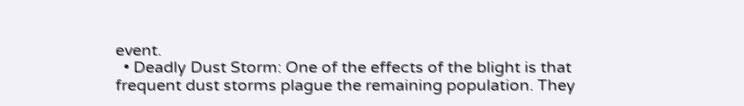event.
  • Deadly Dust Storm: One of the effects of the blight is that frequent dust storms plague the remaining population. They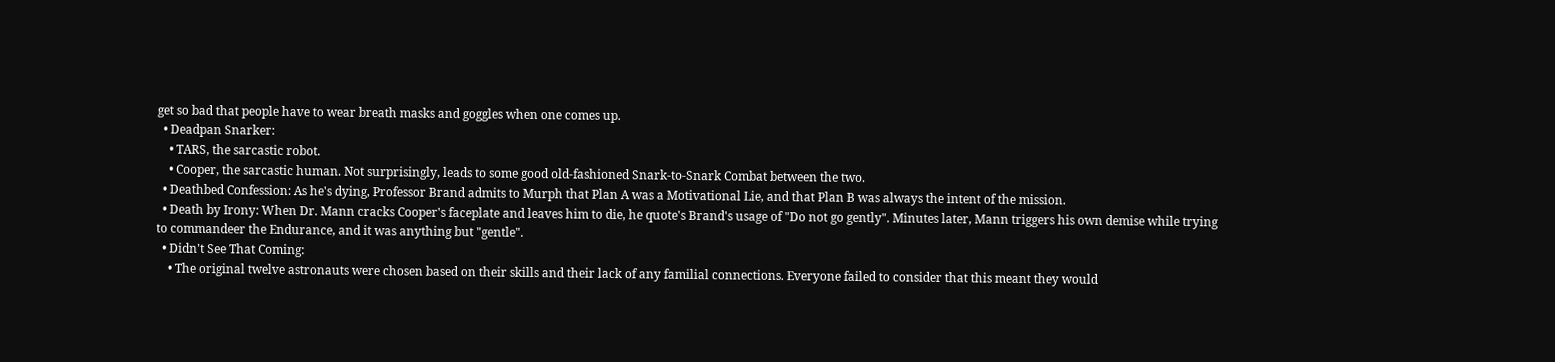get so bad that people have to wear breath masks and goggles when one comes up.
  • Deadpan Snarker:
    • TARS, the sarcastic robot.
    • Cooper, the sarcastic human. Not surprisingly, leads to some good old-fashioned Snark-to-Snark Combat between the two.
  • Deathbed Confession: As he's dying, Professor Brand admits to Murph that Plan A was a Motivational Lie, and that Plan B was always the intent of the mission.
  • Death by Irony: When Dr. Mann cracks Cooper's faceplate and leaves him to die, he quote's Brand's usage of "Do not go gently". Minutes later, Mann triggers his own demise while trying to commandeer the Endurance, and it was anything but "gentle".
  • Didn't See That Coming:
    • The original twelve astronauts were chosen based on their skills and their lack of any familial connections. Everyone failed to consider that this meant they would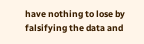have nothing to lose by falsifying the data and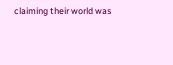claiming their world was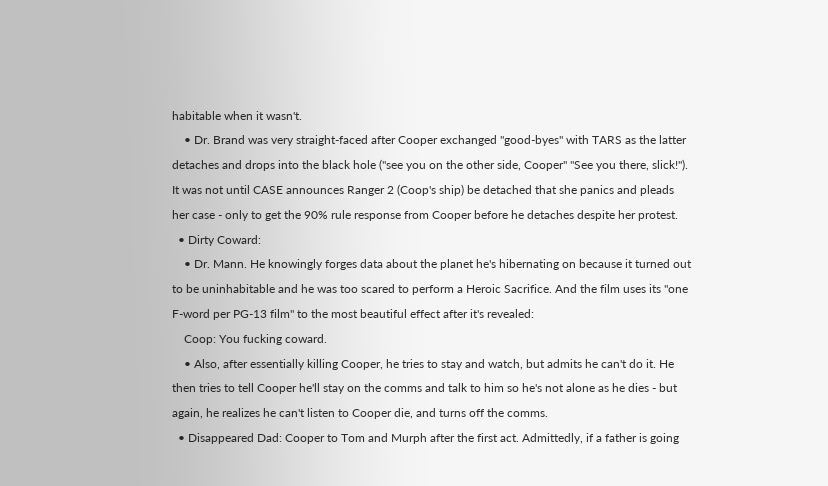habitable when it wasn't.
    • Dr. Brand was very straight-faced after Cooper exchanged "good-byes" with TARS as the latter detaches and drops into the black hole ("see you on the other side, Cooper" "See you there, slick!"). It was not until CASE announces Ranger 2 (Coop's ship) be detached that she panics and pleads her case - only to get the 90% rule response from Cooper before he detaches despite her protest.
  • Dirty Coward:
    • Dr. Mann. He knowingly forges data about the planet he's hibernating on because it turned out to be uninhabitable and he was too scared to perform a Heroic Sacrifice. And the film uses its "one F-word per PG-13 film" to the most beautiful effect after it's revealed:
    Coop: You fucking coward.
    • Also, after essentially killing Cooper, he tries to stay and watch, but admits he can't do it. He then tries to tell Cooper he'll stay on the comms and talk to him so he's not alone as he dies - but again, he realizes he can't listen to Cooper die, and turns off the comms.
  • Disappeared Dad: Cooper to Tom and Murph after the first act. Admittedly, if a father is going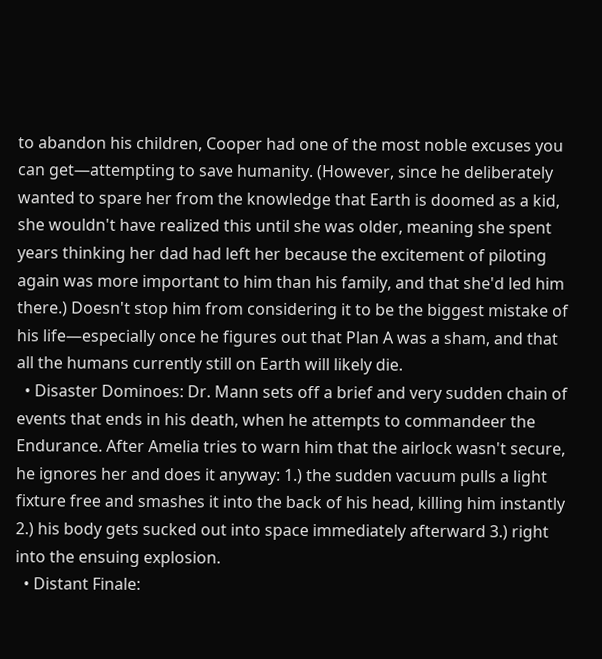to abandon his children, Cooper had one of the most noble excuses you can get—attempting to save humanity. (However, since he deliberately wanted to spare her from the knowledge that Earth is doomed as a kid, she wouldn't have realized this until she was older, meaning she spent years thinking her dad had left her because the excitement of piloting again was more important to him than his family, and that she'd led him there.) Doesn't stop him from considering it to be the biggest mistake of his life—especially once he figures out that Plan A was a sham, and that all the humans currently still on Earth will likely die.
  • Disaster Dominoes: Dr. Mann sets off a brief and very sudden chain of events that ends in his death, when he attempts to commandeer the Endurance. After Amelia tries to warn him that the airlock wasn't secure, he ignores her and does it anyway: 1.) the sudden vacuum pulls a light fixture free and smashes it into the back of his head, killing him instantly 2.) his body gets sucked out into space immediately afterward 3.) right into the ensuing explosion.
  • Distant Finale: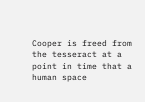Cooper is freed from the tesseract at a point in time that a human space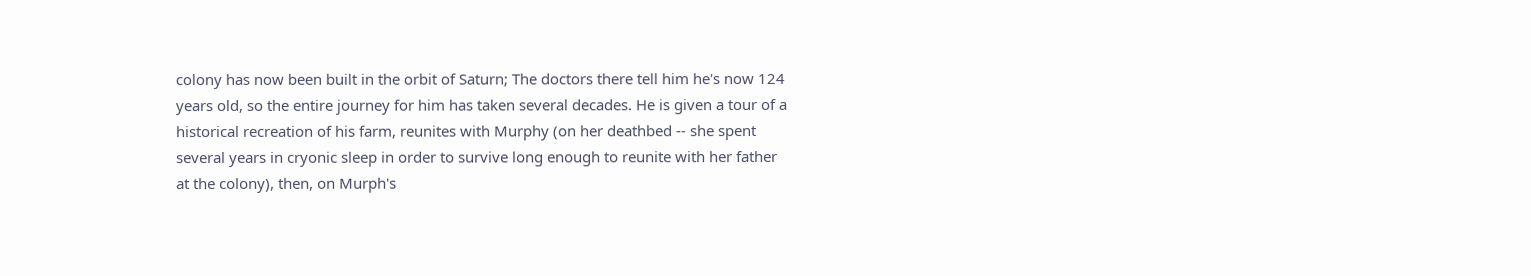colony has now been built in the orbit of Saturn; The doctors there tell him he's now 124 years old, so the entire journey for him has taken several decades. He is given a tour of a historical recreation of his farm, reunites with Murphy (on her deathbed -- she spent several years in cryonic sleep in order to survive long enough to reunite with her father at the colony), then, on Murph's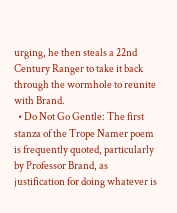urging, he then steals a 22nd Century Ranger to take it back through the wormhole to reunite with Brand.
  • Do Not Go Gentle: The first stanza of the Trope Namer poem is frequently quoted, particularly by Professor Brand, as justification for doing whatever is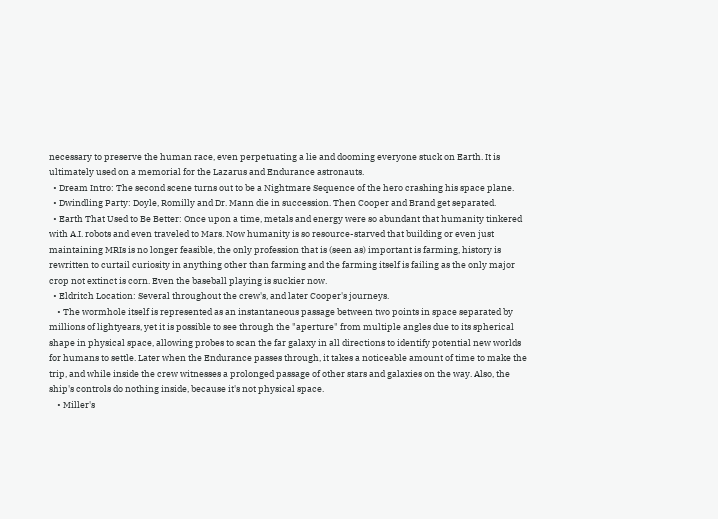necessary to preserve the human race, even perpetuating a lie and dooming everyone stuck on Earth. It is ultimately used on a memorial for the Lazarus and Endurance astronauts.
  • Dream Intro: The second scene turns out to be a Nightmare Sequence of the hero crashing his space plane.
  • Dwindling Party: Doyle, Romilly and Dr. Mann die in succession. Then Cooper and Brand get separated.
  • Earth That Used to Be Better: Once upon a time, metals and energy were so abundant that humanity tinkered with A.I. robots and even traveled to Mars. Now humanity is so resource-starved that building or even just maintaining MRIs is no longer feasible, the only profession that is (seen as) important is farming, history is rewritten to curtail curiosity in anything other than farming and the farming itself is failing as the only major crop not extinct is corn. Even the baseball playing is suckier now.
  • Eldritch Location: Several throughout the crew's, and later Cooper's journeys.
    • The wormhole itself is represented as an instantaneous passage between two points in space separated by millions of lightyears, yet it is possible to see through the "aperture" from multiple angles due to its spherical shape in physical space, allowing probes to scan the far galaxy in all directions to identify potential new worlds for humans to settle. Later when the Endurance passes through, it takes a noticeable amount of time to make the trip, and while inside the crew witnesses a prolonged passage of other stars and galaxies on the way. Also, the ship's controls do nothing inside, because it's not physical space.
    • Miller's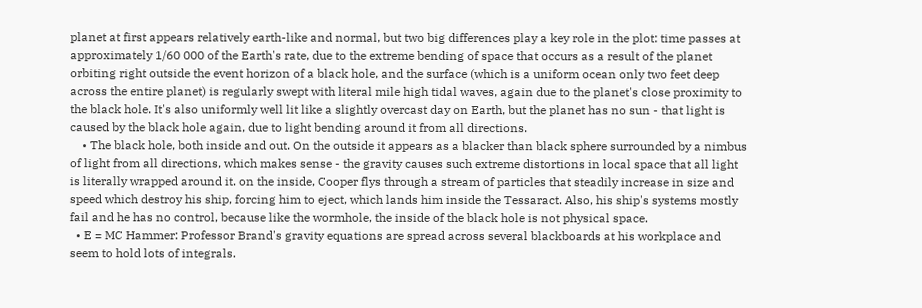planet at first appears relatively earth-like and normal, but two big differences play a key role in the plot: time passes at approximately 1/60 000 of the Earth's rate, due to the extreme bending of space that occurs as a result of the planet orbiting right outside the event horizon of a black hole, and the surface (which is a uniform ocean only two feet deep across the entire planet) is regularly swept with literal mile high tidal waves, again due to the planet's close proximity to the black hole. It's also uniformly well lit like a slightly overcast day on Earth, but the planet has no sun - that light is caused by the black hole again, due to light bending around it from all directions.
    • The black hole, both inside and out. On the outside it appears as a blacker than black sphere surrounded by a nimbus of light from all directions, which makes sense - the gravity causes such extreme distortions in local space that all light is literally wrapped around it. on the inside, Cooper flys through a stream of particles that steadily increase in size and speed which destroy his ship, forcing him to eject, which lands him inside the Tessaract. Also, his ship's systems mostly fail and he has no control, because like the wormhole, the inside of the black hole is not physical space.
  • E = MC Hammer: Professor Brand's gravity equations are spread across several blackboards at his workplace and seem to hold lots of integrals.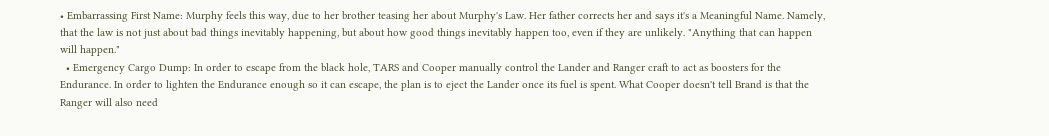• Embarrassing First Name: Murphy feels this way, due to her brother teasing her about Murphy's Law. Her father corrects her and says it's a Meaningful Name. Namely, that the law is not just about bad things inevitably happening, but about how good things inevitably happen too, even if they are unlikely. "Anything that can happen will happen."
  • Emergency Cargo Dump: In order to escape from the black hole, TARS and Cooper manually control the Lander and Ranger craft to act as boosters for the Endurance. In order to lighten the Endurance enough so it can escape, the plan is to eject the Lander once its fuel is spent. What Cooper doesn't tell Brand is that the Ranger will also need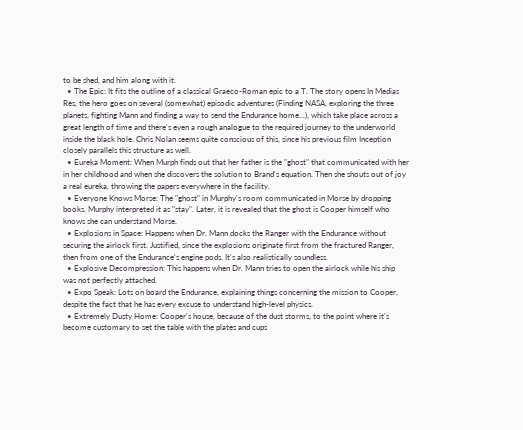to be shed, and him along with it.
  • The Epic: It fits the outline of a classical Graeco-Roman epic to a T. The story opens In Medias Res, the hero goes on several (somewhat) episodic adventures (Finding NASA, exploring the three planets, fighting Mann and finding a way to send the Endurance home...), which take place across a great length of time and there's even a rough analogue to the required journey to the underworld inside the black hole. Chris Nolan seems quite conscious of this, since his previous film Inception closely parallels this structure as well.
  • Eureka Moment: When Murph finds out that her father is the "ghost" that communicated with her in her childhood and when she discovers the solution to Brand's equation. Then she shouts out of joy a real eureka, throwing the papers everywhere in the facility.
  • Everyone Knows Morse: The "ghost" in Murphy's room communicated in Morse by dropping books. Murphy interpreted it as "stay". Later, it is revealed that the ghost is Cooper himself who knows she can understand Morse.
  • Explosions in Space: Happens when Dr. Mann docks the Ranger with the Endurance without securing the airlock first. Justified, since the explosions originate first from the fractured Ranger, then from one of the Endurance's engine pods. It's also realistically soundless.
  • Explosive Decompression: This happens when Dr. Mann tries to open the airlock while his ship was not perfectly attached.
  • Expo Speak: Lots on board the Endurance, explaining things concerning the mission to Cooper, despite the fact that he has every excuse to understand high-level physics.
  • Extremely Dusty Home: Cooper's house, because of the dust storms, to the point where it's become customary to set the table with the plates and cups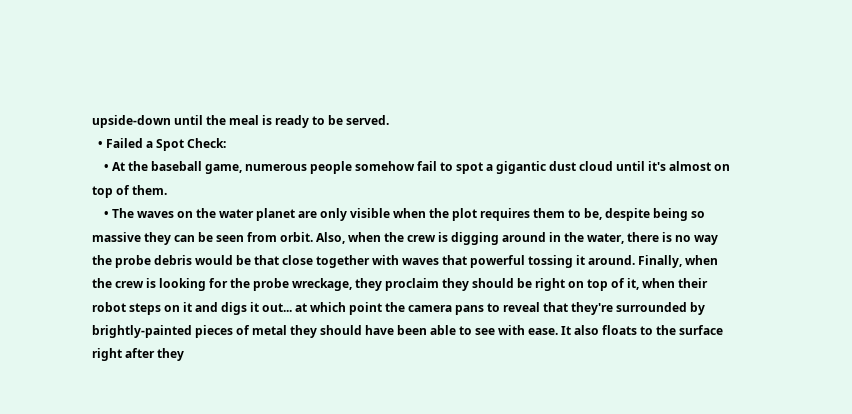upside-down until the meal is ready to be served.
  • Failed a Spot Check:
    • At the baseball game, numerous people somehow fail to spot a gigantic dust cloud until it's almost on top of them.
    • The waves on the water planet are only visible when the plot requires them to be, despite being so massive they can be seen from orbit. Also, when the crew is digging around in the water, there is no way the probe debris would be that close together with waves that powerful tossing it around. Finally, when the crew is looking for the probe wreckage, they proclaim they should be right on top of it, when their robot steps on it and digs it out... at which point the camera pans to reveal that they're surrounded by brightly-painted pieces of metal they should have been able to see with ease. It also floats to the surface right after they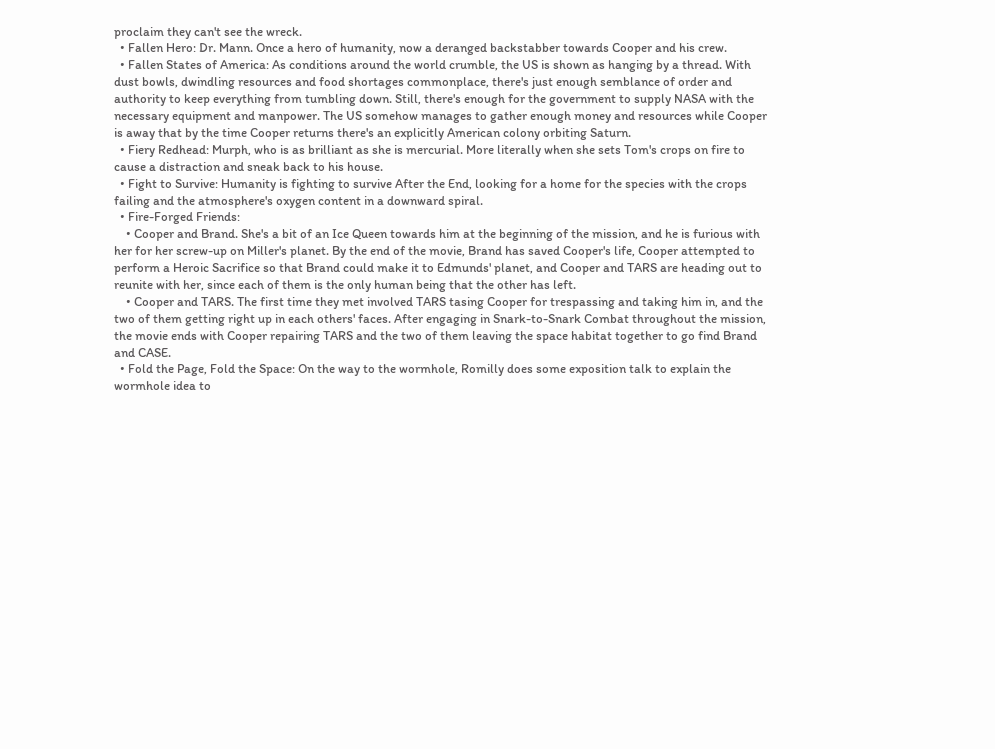proclaim they can't see the wreck.
  • Fallen Hero: Dr. Mann. Once a hero of humanity, now a deranged backstabber towards Cooper and his crew.
  • Fallen States of America: As conditions around the world crumble, the US is shown as hanging by a thread. With dust bowls, dwindling resources and food shortages commonplace, there's just enough semblance of order and authority to keep everything from tumbling down. Still, there's enough for the government to supply NASA with the necessary equipment and manpower. The US somehow manages to gather enough money and resources while Cooper is away that by the time Cooper returns there's an explicitly American colony orbiting Saturn.
  • Fiery Redhead: Murph, who is as brilliant as she is mercurial. More literally when she sets Tom's crops on fire to cause a distraction and sneak back to his house.
  • Fight to Survive: Humanity is fighting to survive After the End, looking for a home for the species with the crops failing and the atmosphere's oxygen content in a downward spiral.
  • Fire-Forged Friends:
    • Cooper and Brand. She's a bit of an Ice Queen towards him at the beginning of the mission, and he is furious with her for her screw-up on Miller's planet. By the end of the movie, Brand has saved Cooper's life, Cooper attempted to perform a Heroic Sacrifice so that Brand could make it to Edmunds' planet, and Cooper and TARS are heading out to reunite with her, since each of them is the only human being that the other has left.
    • Cooper and TARS. The first time they met involved TARS tasing Cooper for trespassing and taking him in, and the two of them getting right up in each others' faces. After engaging in Snark-to-Snark Combat throughout the mission, the movie ends with Cooper repairing TARS and the two of them leaving the space habitat together to go find Brand and CASE.
  • Fold the Page, Fold the Space: On the way to the wormhole, Romilly does some exposition talk to explain the wormhole idea to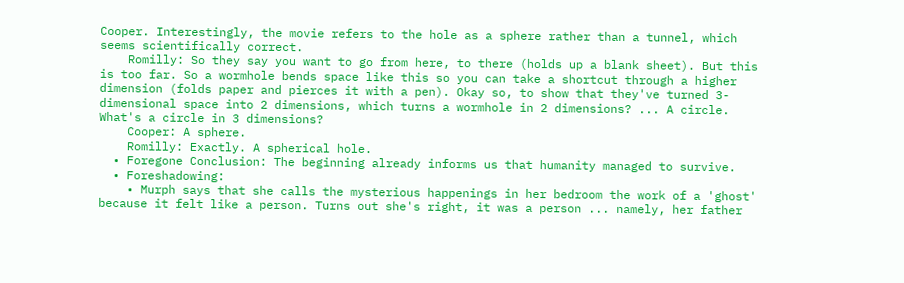Cooper. Interestingly, the movie refers to the hole as a sphere rather than a tunnel, which seems scientifically correct.
    Romilly: So they say you want to go from here, to there (holds up a blank sheet). But this is too far. So a wormhole bends space like this so you can take a shortcut through a higher dimension (folds paper and pierces it with a pen). Okay so, to show that they've turned 3-dimensional space into 2 dimensions, which turns a wormhole in 2 dimensions? ... A circle. What's a circle in 3 dimensions?
    Cooper: A sphere.
    Romilly: Exactly. A spherical hole.
  • Foregone Conclusion: The beginning already informs us that humanity managed to survive.
  • Foreshadowing:
    • Murph says that she calls the mysterious happenings in her bedroom the work of a 'ghost' because it felt like a person. Turns out she's right, it was a person ... namely, her father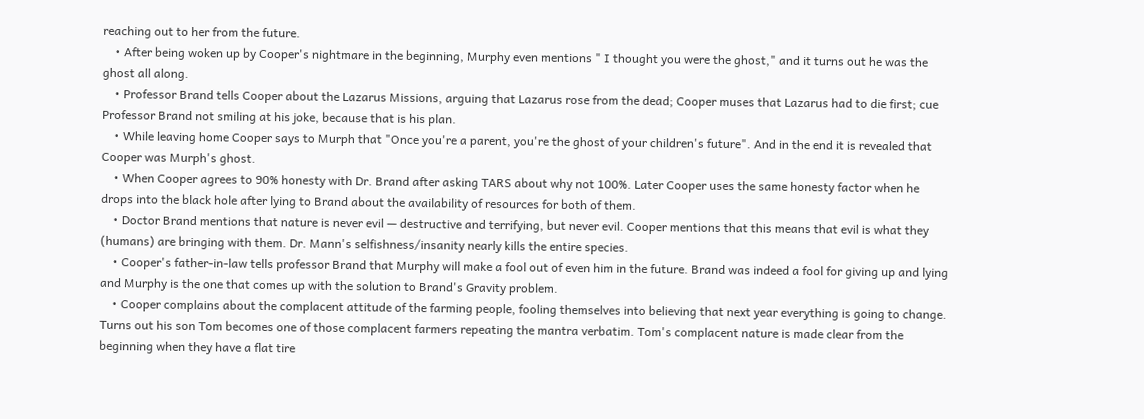reaching out to her from the future.
    • After being woken up by Cooper's nightmare in the beginning, Murphy even mentions " I thought you were the ghost," and it turns out he was the ghost all along.
    • Professor Brand tells Cooper about the Lazarus Missions, arguing that Lazarus rose from the dead; Cooper muses that Lazarus had to die first; cue Professor Brand not smiling at his joke, because that is his plan.
    • While leaving home Cooper says to Murph that "Once you're a parent, you're the ghost of your children's future". And in the end it is revealed that Cooper was Murph's ghost.
    • When Cooper agrees to 90% honesty with Dr. Brand after asking TARS about why not 100%. Later Cooper uses the same honesty factor when he drops into the black hole after lying to Brand about the availability of resources for both of them.
    • Doctor Brand mentions that nature is never evil — destructive and terrifying, but never evil. Cooper mentions that this means that evil is what they (humans) are bringing with them. Dr. Mann's selfishness/insanity nearly kills the entire species.
    • Cooper's father-in-law tells professor Brand that Murphy will make a fool out of even him in the future. Brand was indeed a fool for giving up and lying and Murphy is the one that comes up with the solution to Brand's Gravity problem.
    • Cooper complains about the complacent attitude of the farming people, fooling themselves into believing that next year everything is going to change. Turns out his son Tom becomes one of those complacent farmers repeating the mantra verbatim. Tom's complacent nature is made clear from the beginning when they have a flat tire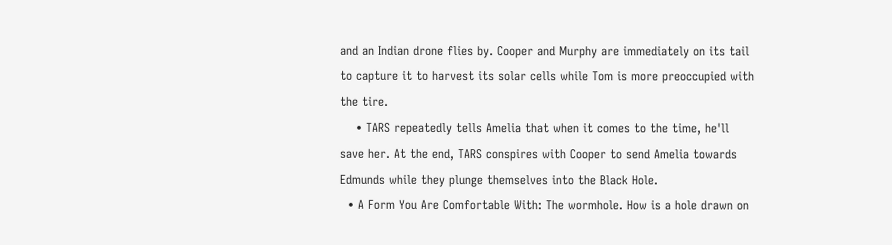and an Indian drone flies by. Cooper and Murphy are immediately on its tail to capture it to harvest its solar cells while Tom is more preoccupied with the tire.
    • TARS repeatedly tells Amelia that when it comes to the time, he'll save her. At the end, TARS conspires with Cooper to send Amelia towards Edmunds while they plunge themselves into the Black Hole.
  • A Form You Are Comfortable With: The wormhole. How is a hole drawn on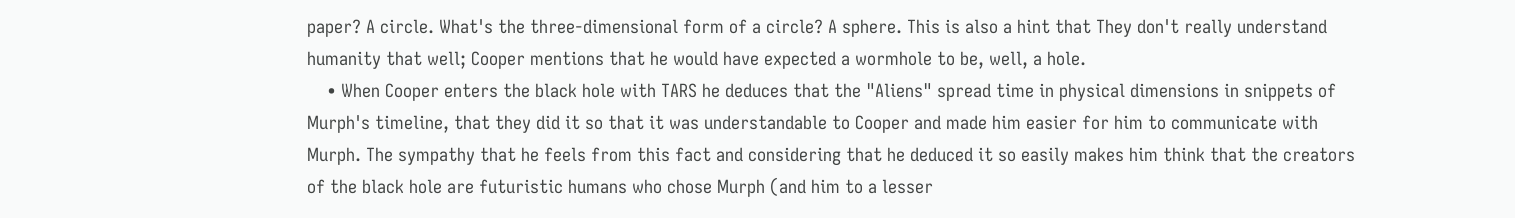paper? A circle. What's the three-dimensional form of a circle? A sphere. This is also a hint that They don't really understand humanity that well; Cooper mentions that he would have expected a wormhole to be, well, a hole.
    • When Cooper enters the black hole with TARS he deduces that the "Aliens" spread time in physical dimensions in snippets of Murph's timeline, that they did it so that it was understandable to Cooper and made him easier for him to communicate with Murph. The sympathy that he feels from this fact and considering that he deduced it so easily makes him think that the creators of the black hole are futuristic humans who chose Murph (and him to a lesser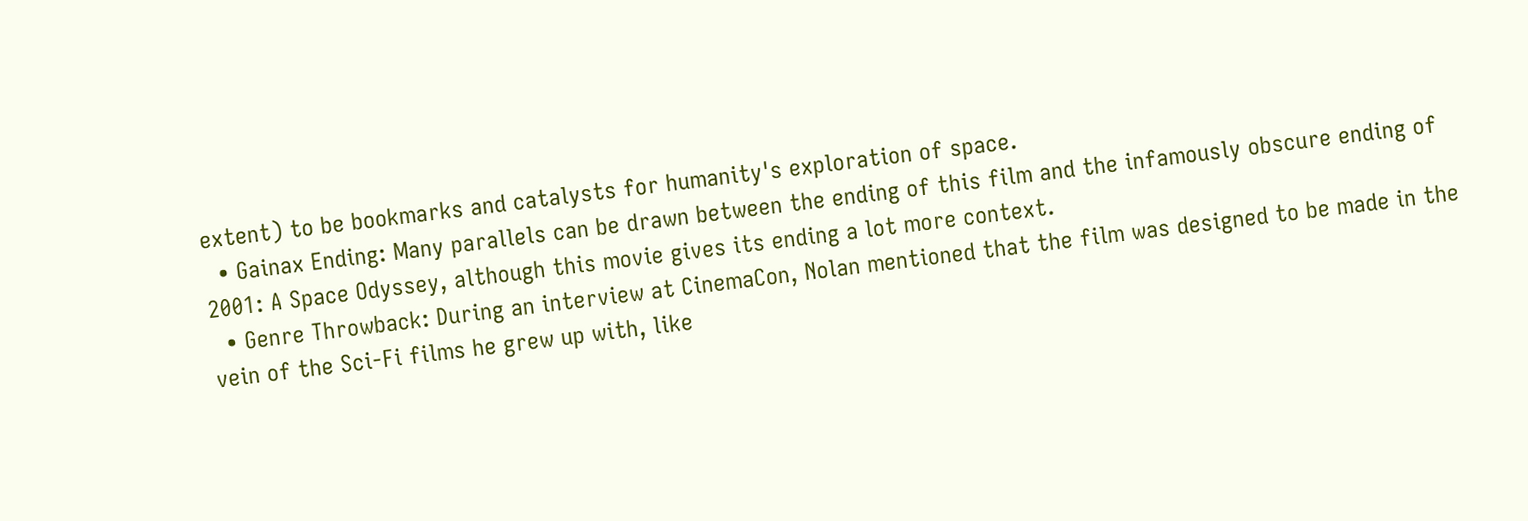extent) to be bookmarks and catalysts for humanity's exploration of space.
  • Gainax Ending: Many parallels can be drawn between the ending of this film and the infamously obscure ending of 2001: A Space Odyssey, although this movie gives its ending a lot more context.
  • Genre Throwback: During an interview at CinemaCon, Nolan mentioned that the film was designed to be made in the vein of the Sci-Fi films he grew up with, like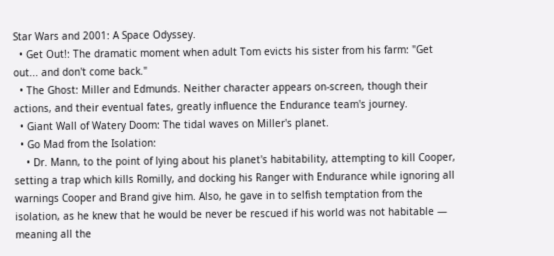Star Wars and 2001: A Space Odyssey.
  • Get Out!: The dramatic moment when adult Tom evicts his sister from his farm: "Get out... and don't come back."
  • The Ghost: Miller and Edmunds. Neither character appears on-screen, though their actions, and their eventual fates, greatly influence the Endurance team's journey.
  • Giant Wall of Watery Doom: The tidal waves on Miller's planet.
  • Go Mad from the Isolation:
    • Dr. Mann, to the point of lying about his planet's habitability, attempting to kill Cooper, setting a trap which kills Romilly, and docking his Ranger with Endurance while ignoring all warnings Cooper and Brand give him. Also, he gave in to selfish temptation from the isolation, as he knew that he would be never be rescued if his world was not habitable — meaning all the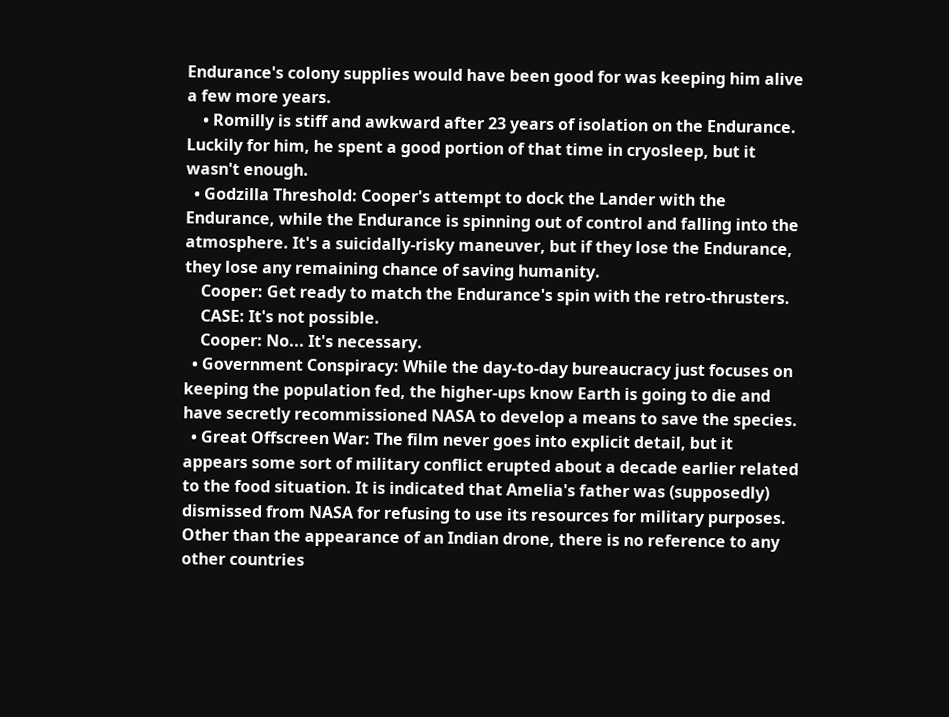Endurance's colony supplies would have been good for was keeping him alive a few more years.
    • Romilly is stiff and awkward after 23 years of isolation on the Endurance. Luckily for him, he spent a good portion of that time in cryosleep, but it wasn't enough.
  • Godzilla Threshold: Cooper's attempt to dock the Lander with the Endurance, while the Endurance is spinning out of control and falling into the atmosphere. It's a suicidally-risky maneuver, but if they lose the Endurance, they lose any remaining chance of saving humanity.
    Cooper: Get ready to match the Endurance's spin with the retro-thrusters.
    CASE: It's not possible.
    Cooper: No... It's necessary.
  • Government Conspiracy: While the day-to-day bureaucracy just focuses on keeping the population fed, the higher-ups know Earth is going to die and have secretly recommissioned NASA to develop a means to save the species.
  • Great Offscreen War: The film never goes into explicit detail, but it appears some sort of military conflict erupted about a decade earlier related to the food situation. It is indicated that Amelia's father was (supposedly) dismissed from NASA for refusing to use its resources for military purposes. Other than the appearance of an Indian drone, there is no reference to any other countries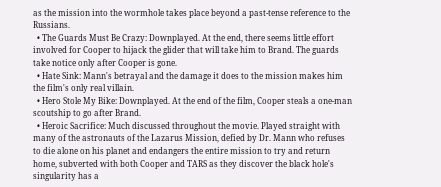as the mission into the wormhole takes place beyond a past-tense reference to the Russians.
  • The Guards Must Be Crazy: Downplayed. At the end, there seems little effort involved for Cooper to hijack the glider that will take him to Brand. The guards take notice only after Cooper is gone.
  • Hate Sink: Mann's betrayal and the damage it does to the mission makes him the film's only real villain.
  • Hero Stole My Bike: Downplayed. At the end of the film, Cooper steals a one-man scoutship to go after Brand.
  • Heroic Sacrifice: Much discussed throughout the movie. Played straight with many of the astronauts of the Lazarus Mission, defied by Dr. Mann who refuses to die alone on his planet and endangers the entire mission to try and return home, subverted with both Cooper and TARS as they discover the black hole's singularity has a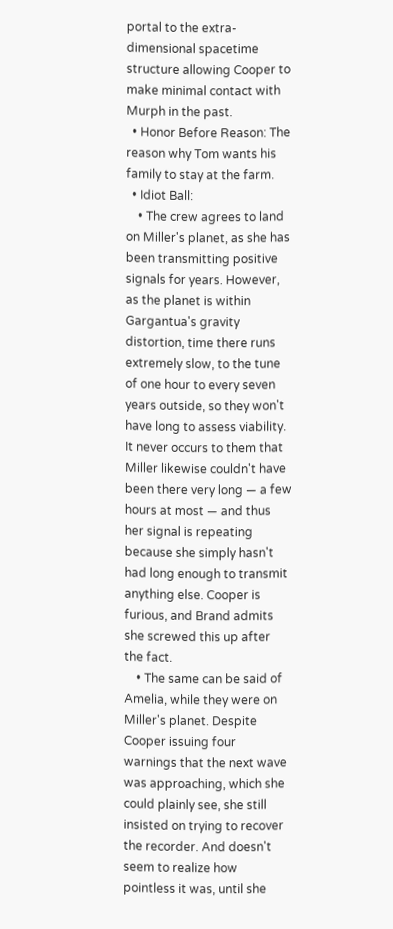portal to the extra-dimensional spacetime structure allowing Cooper to make minimal contact with Murph in the past.
  • Honor Before Reason: The reason why Tom wants his family to stay at the farm.
  • Idiot Ball:
    • The crew agrees to land on Miller's planet, as she has been transmitting positive signals for years. However, as the planet is within Gargantua's gravity distortion, time there runs extremely slow, to the tune of one hour to every seven years outside, so they won't have long to assess viability. It never occurs to them that Miller likewise couldn't have been there very long — a few hours at most — and thus her signal is repeating because she simply hasn't had long enough to transmit anything else. Cooper is furious, and Brand admits she screwed this up after the fact.
    • The same can be said of Amelia, while they were on Miller's planet. Despite Cooper issuing four warnings that the next wave was approaching, which she could plainly see, she still insisted on trying to recover the recorder. And doesn't seem to realize how pointless it was, until she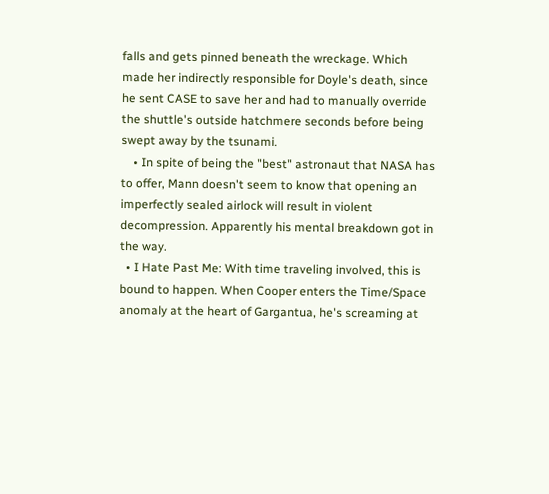falls and gets pinned beneath the wreckage. Which made her indirectly responsible for Doyle's death, since he sent CASE to save her and had to manually override the shuttle's outside hatchmere seconds before being swept away by the tsunami.
    • In spite of being the "best" astronaut that NASA has to offer, Mann doesn't seem to know that opening an imperfectly sealed airlock will result in violent decompression. Apparently his mental breakdown got in the way.
  • I Hate Past Me: With time traveling involved, this is bound to happen. When Cooper enters the Time/Space anomaly at the heart of Gargantua, he's screaming at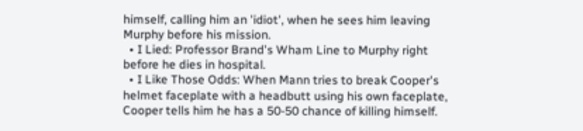himself, calling him an 'idiot', when he sees him leaving Murphy before his mission.
  • I Lied: Professor Brand's Wham Line to Murphy right before he dies in hospital.
  • I Like Those Odds: When Mann tries to break Cooper's helmet faceplate with a headbutt using his own faceplate, Cooper tells him he has a 50-50 chance of killing himself.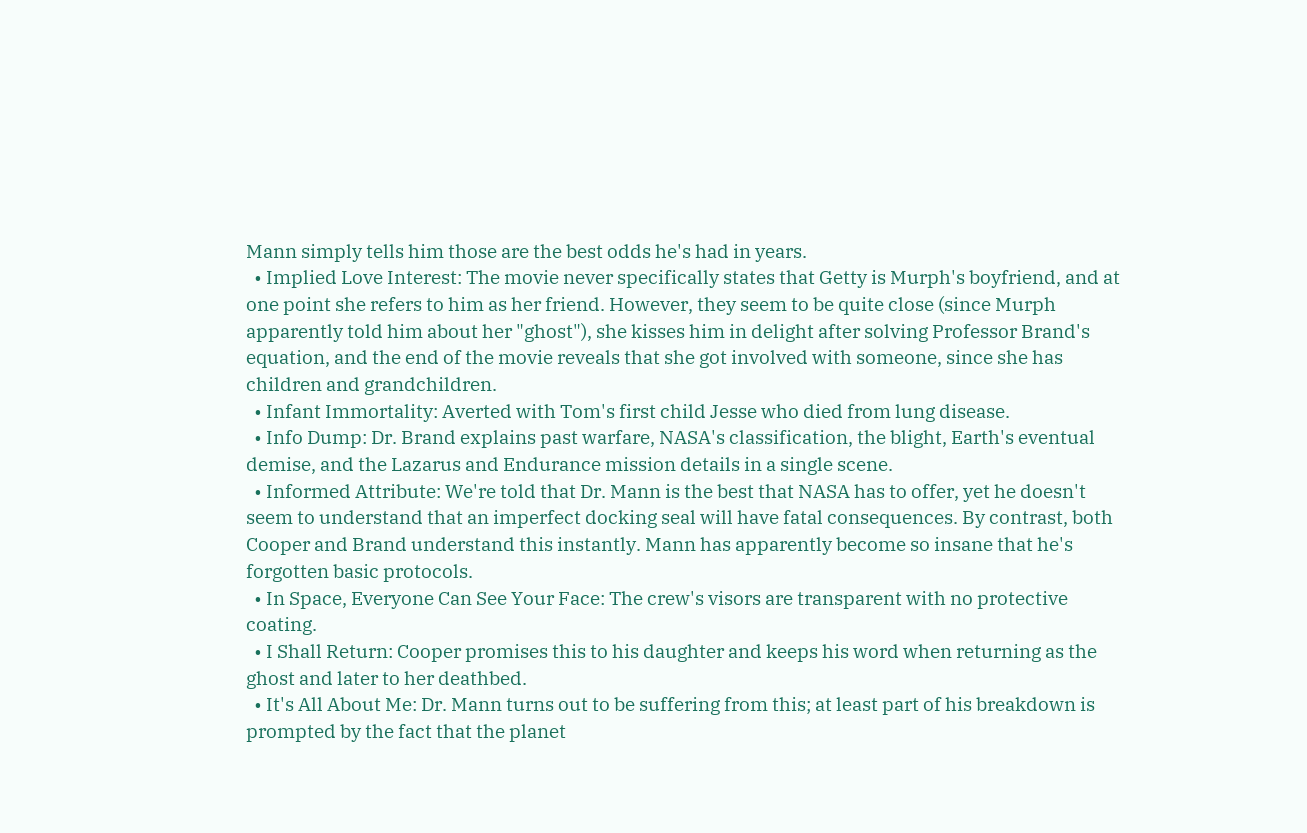Mann simply tells him those are the best odds he's had in years.
  • Implied Love Interest: The movie never specifically states that Getty is Murph's boyfriend, and at one point she refers to him as her friend. However, they seem to be quite close (since Murph apparently told him about her "ghost"), she kisses him in delight after solving Professor Brand's equation, and the end of the movie reveals that she got involved with someone, since she has children and grandchildren.
  • Infant Immortality: Averted with Tom's first child Jesse who died from lung disease.
  • Info Dump: Dr. Brand explains past warfare, NASA's classification, the blight, Earth's eventual demise, and the Lazarus and Endurance mission details in a single scene.
  • Informed Attribute: We're told that Dr. Mann is the best that NASA has to offer, yet he doesn't seem to understand that an imperfect docking seal will have fatal consequences. By contrast, both Cooper and Brand understand this instantly. Mann has apparently become so insane that he's forgotten basic protocols.
  • In Space, Everyone Can See Your Face: The crew's visors are transparent with no protective coating.
  • I Shall Return: Cooper promises this to his daughter and keeps his word when returning as the ghost and later to her deathbed.
  • It's All About Me: Dr. Mann turns out to be suffering from this; at least part of his breakdown is prompted by the fact that the planet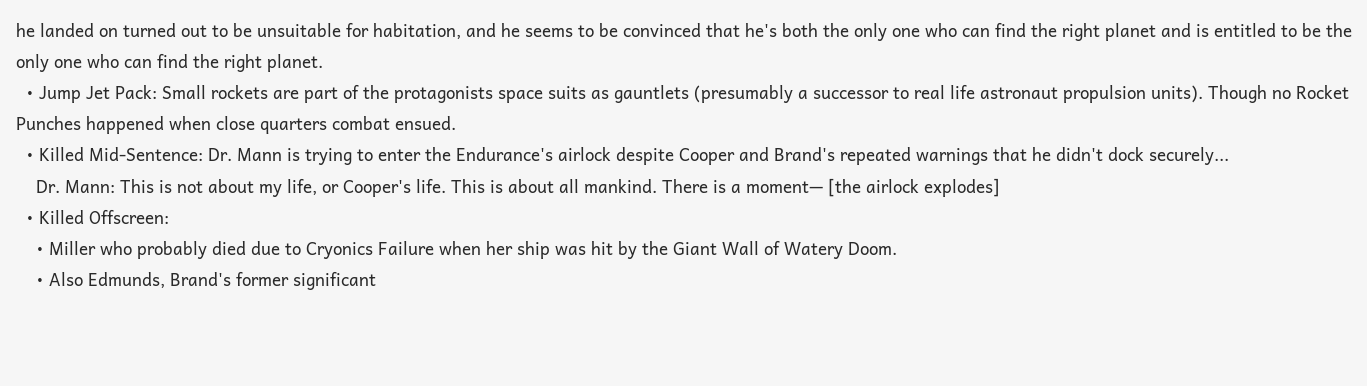he landed on turned out to be unsuitable for habitation, and he seems to be convinced that he's both the only one who can find the right planet and is entitled to be the only one who can find the right planet.
  • Jump Jet Pack: Small rockets are part of the protagonists space suits as gauntlets (presumably a successor to real life astronaut propulsion units). Though no Rocket Punches happened when close quarters combat ensued.
  • Killed Mid-Sentence: Dr. Mann is trying to enter the Endurance's airlock despite Cooper and Brand's repeated warnings that he didn't dock securely...
    Dr. Mann: This is not about my life, or Cooper's life. This is about all mankind. There is a moment— [the airlock explodes]
  • Killed Offscreen:
    • Miller who probably died due to Cryonics Failure when her ship was hit by the Giant Wall of Watery Doom.
    • Also Edmunds, Brand's former significant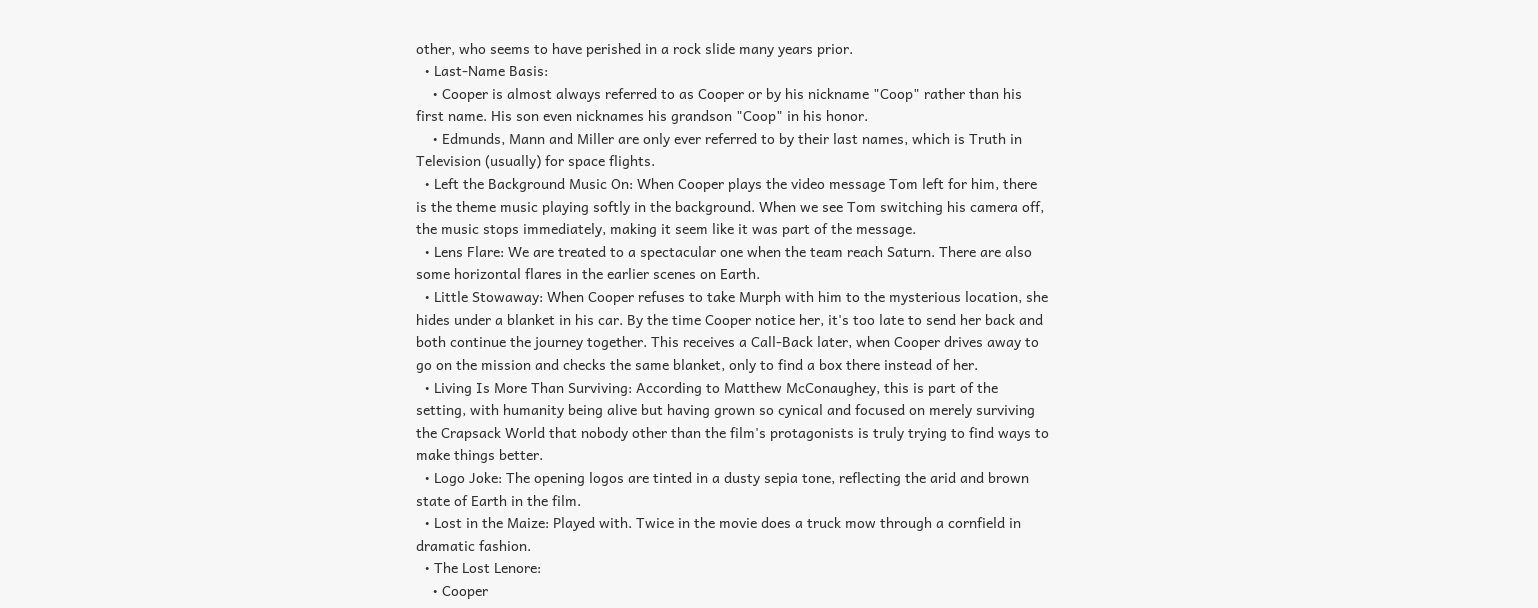other, who seems to have perished in a rock slide many years prior.
  • Last-Name Basis:
    • Cooper is almost always referred to as Cooper or by his nickname "Coop" rather than his first name. His son even nicknames his grandson "Coop" in his honor.
    • Edmunds, Mann and Miller are only ever referred to by their last names, which is Truth in Television (usually) for space flights.
  • Left the Background Music On: When Cooper plays the video message Tom left for him, there is the theme music playing softly in the background. When we see Tom switching his camera off, the music stops immediately, making it seem like it was part of the message.
  • Lens Flare: We are treated to a spectacular one when the team reach Saturn. There are also some horizontal flares in the earlier scenes on Earth.
  • Little Stowaway: When Cooper refuses to take Murph with him to the mysterious location, she hides under a blanket in his car. By the time Cooper notice her, it's too late to send her back and both continue the journey together. This receives a Call-Back later, when Cooper drives away to go on the mission and checks the same blanket, only to find a box there instead of her.
  • Living Is More Than Surviving: According to Matthew McConaughey, this is part of the setting, with humanity being alive but having grown so cynical and focused on merely surviving the Crapsack World that nobody other than the film's protagonists is truly trying to find ways to make things better.
  • Logo Joke: The opening logos are tinted in a dusty sepia tone, reflecting the arid and brown state of Earth in the film.
  • Lost in the Maize: Played with. Twice in the movie does a truck mow through a cornfield in dramatic fashion.
  • The Lost Lenore:
    • Cooper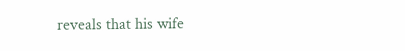reveals that his wife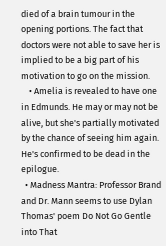died of a brain tumour in the opening portions. The fact that doctors were not able to save her is implied to be a big part of his motivation to go on the mission.
    • Amelia is revealed to have one in Edmunds. He may or may not be alive, but she's partially motivated by the chance of seeing him again. He's confirmed to be dead in the epilogue.
  • Madness Mantra: Professor Brand and Dr. Mann seems to use Dylan Thomas' poem Do Not Go Gentle into That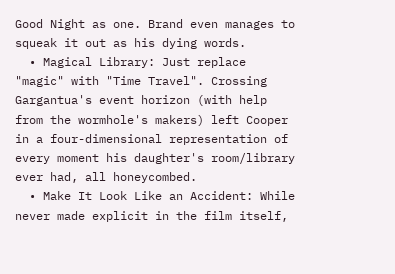Good Night as one. Brand even manages to squeak it out as his dying words.
  • Magical Library: Just replace "magic" with "Time Travel". Crossing Gargantua's event horizon (with help from the wormhole's makers) left Cooper in a four-dimensional representation of every moment his daughter's room/library ever had, all honeycombed.
  • Make It Look Like an Accident: While never made explicit in the film itself,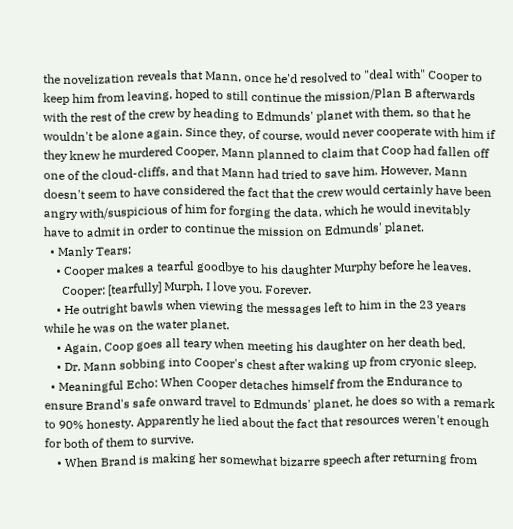the novelization reveals that Mann, once he'd resolved to "deal with" Cooper to keep him from leaving, hoped to still continue the mission/Plan B afterwards with the rest of the crew by heading to Edmunds' planet with them, so that he wouldn't be alone again. Since they, of course, would never cooperate with him if they knew he murdered Cooper, Mann planned to claim that Coop had fallen off one of the cloud-cliffs, and that Mann had tried to save him. However, Mann doesn't seem to have considered the fact that the crew would certainly have been angry with/suspicious of him for forging the data, which he would inevitably have to admit in order to continue the mission on Edmunds' planet.
  • Manly Tears:
    • Cooper makes a tearful goodbye to his daughter Murphy before he leaves.
      Cooper: [tearfully] Murph, I love you. Forever.
    • He outright bawls when viewing the messages left to him in the 23 years while he was on the water planet.
    • Again, Coop goes all teary when meeting his daughter on her death bed.
    • Dr. Mann sobbing into Cooper's chest after waking up from cryonic sleep.
  • Meaningful Echo: When Cooper detaches himself from the Endurance to ensure Brand's safe onward travel to Edmunds' planet, he does so with a remark to 90% honesty. Apparently he lied about the fact that resources weren't enough for both of them to survive.
    • When Brand is making her somewhat bizarre speech after returning from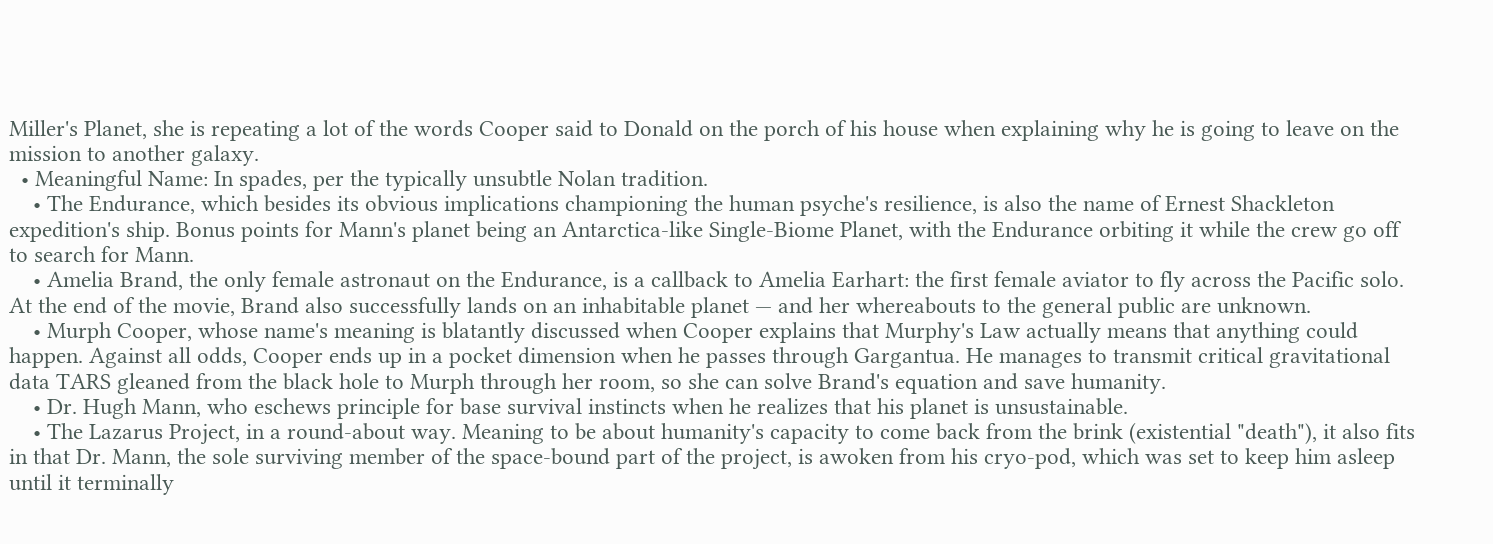Miller's Planet, she is repeating a lot of the words Cooper said to Donald on the porch of his house when explaining why he is going to leave on the mission to another galaxy.
  • Meaningful Name: In spades, per the typically unsubtle Nolan tradition.
    • The Endurance, which besides its obvious implications championing the human psyche's resilience, is also the name of Ernest Shackleton expedition's ship. Bonus points for Mann's planet being an Antarctica-like Single-Biome Planet, with the Endurance orbiting it while the crew go off to search for Mann.
    • Amelia Brand, the only female astronaut on the Endurance, is a callback to Amelia Earhart: the first female aviator to fly across the Pacific solo. At the end of the movie, Brand also successfully lands on an inhabitable planet — and her whereabouts to the general public are unknown.
    • Murph Cooper, whose name's meaning is blatantly discussed when Cooper explains that Murphy's Law actually means that anything could happen. Against all odds, Cooper ends up in a pocket dimension when he passes through Gargantua. He manages to transmit critical gravitational data TARS gleaned from the black hole to Murph through her room, so she can solve Brand's equation and save humanity.
    • Dr. Hugh Mann, who eschews principle for base survival instincts when he realizes that his planet is unsustainable.
    • The Lazarus Project, in a round-about way. Meaning to be about humanity's capacity to come back from the brink (existential "death"), it also fits in that Dr. Mann, the sole surviving member of the space-bound part of the project, is awoken from his cryo-pod, which was set to keep him asleep until it terminally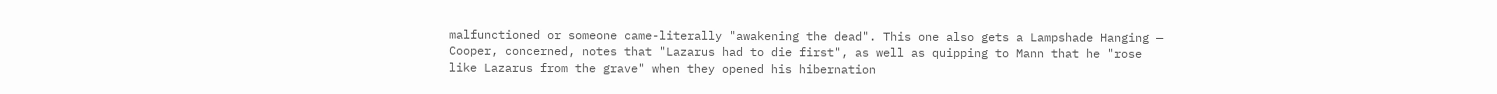malfunctioned or someone came-literally "awakening the dead". This one also gets a Lampshade Hanging — Cooper, concerned, notes that "Lazarus had to die first", as well as quipping to Mann that he "rose like Lazarus from the grave" when they opened his hibernation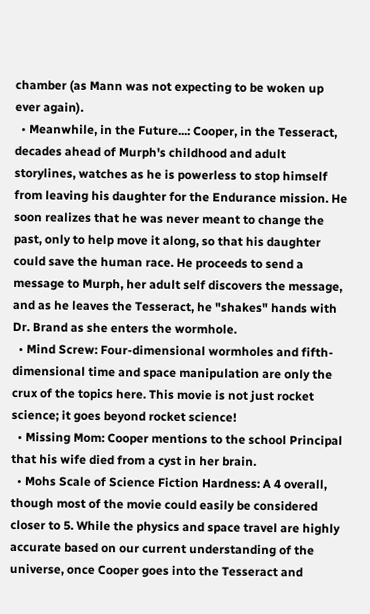chamber (as Mann was not expecting to be woken up ever again).
  • Meanwhile, in the Future...: Cooper, in the Tesseract, decades ahead of Murph's childhood and adult storylines, watches as he is powerless to stop himself from leaving his daughter for the Endurance mission. He soon realizes that he was never meant to change the past, only to help move it along, so that his daughter could save the human race. He proceeds to send a message to Murph, her adult self discovers the message, and as he leaves the Tesseract, he "shakes" hands with Dr. Brand as she enters the wormhole.
  • Mind Screw: Four-dimensional wormholes and fifth-dimensional time and space manipulation are only the crux of the topics here. This movie is not just rocket science; it goes beyond rocket science!
  • Missing Mom: Cooper mentions to the school Principal that his wife died from a cyst in her brain.
  • Mohs Scale of Science Fiction Hardness: A 4 overall, though most of the movie could easily be considered closer to 5. While the physics and space travel are highly accurate based on our current understanding of the universe, once Cooper goes into the Tesseract and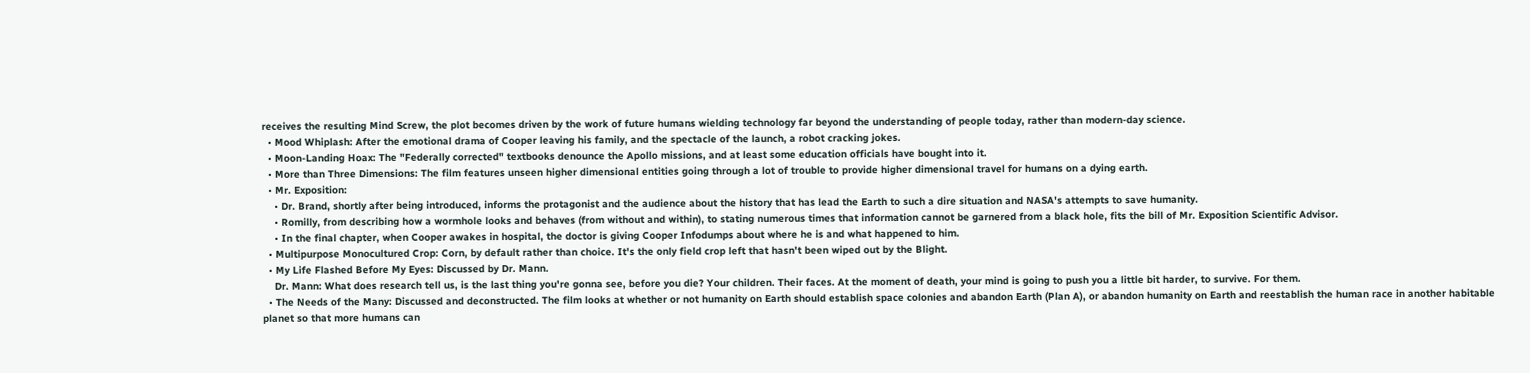receives the resulting Mind Screw, the plot becomes driven by the work of future humans wielding technology far beyond the understanding of people today, rather than modern-day science.
  • Mood Whiplash: After the emotional drama of Cooper leaving his family, and the spectacle of the launch, a robot cracking jokes.
  • Moon-Landing Hoax: The "Federally corrected" textbooks denounce the Apollo missions, and at least some education officials have bought into it.
  • More than Three Dimensions: The film features unseen higher dimensional entities going through a lot of trouble to provide higher dimensional travel for humans on a dying earth.
  • Mr. Exposition:
    • Dr. Brand, shortly after being introduced, informs the protagonist and the audience about the history that has lead the Earth to such a dire situation and NASA's attempts to save humanity.
    • Romilly, from describing how a wormhole looks and behaves (from without and within), to stating numerous times that information cannot be garnered from a black hole, fits the bill of Mr. Exposition Scientific Advisor.
    • In the final chapter, when Cooper awakes in hospital, the doctor is giving Cooper Infodumps about where he is and what happened to him.
  • Multipurpose Monocultured Crop: Corn, by default rather than choice. It's the only field crop left that hasn't been wiped out by the Blight.
  • My Life Flashed Before My Eyes: Discussed by Dr. Mann.
    Dr. Mann: What does research tell us, is the last thing you're gonna see, before you die? Your children. Their faces. At the moment of death, your mind is going to push you a little bit harder, to survive. For them.
  • The Needs of the Many: Discussed and deconstructed. The film looks at whether or not humanity on Earth should establish space colonies and abandon Earth (Plan A), or abandon humanity on Earth and reestablish the human race in another habitable planet so that more humans can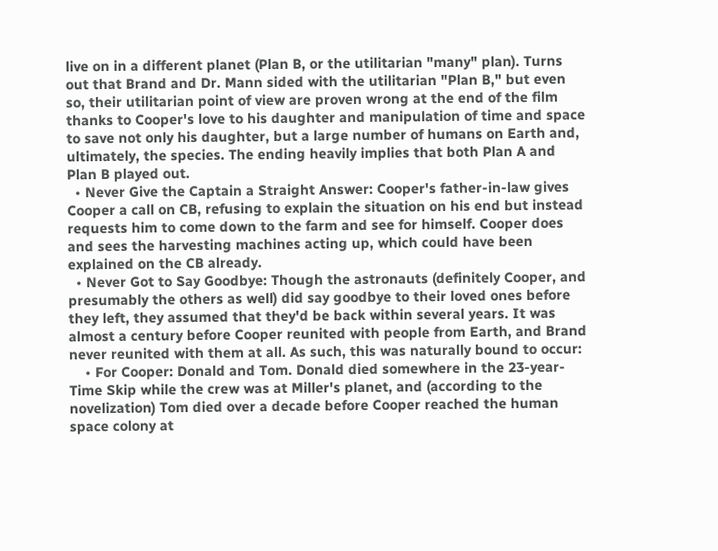live on in a different planet (Plan B, or the utilitarian "many" plan). Turns out that Brand and Dr. Mann sided with the utilitarian "Plan B," but even so, their utilitarian point of view are proven wrong at the end of the film thanks to Cooper's love to his daughter and manipulation of time and space to save not only his daughter, but a large number of humans on Earth and, ultimately, the species. The ending heavily implies that both Plan A and Plan B played out.
  • Never Give the Captain a Straight Answer: Cooper's father-in-law gives Cooper a call on CB, refusing to explain the situation on his end but instead requests him to come down to the farm and see for himself. Cooper does and sees the harvesting machines acting up, which could have been explained on the CB already.
  • Never Got to Say Goodbye: Though the astronauts (definitely Cooper, and presumably the others as well) did say goodbye to their loved ones before they left, they assumed that they'd be back within several years. It was almost a century before Cooper reunited with people from Earth, and Brand never reunited with them at all. As such, this was naturally bound to occur:
    • For Cooper: Donald and Tom. Donald died somewhere in the 23-year-Time Skip while the crew was at Miller's planet, and (according to the novelization) Tom died over a decade before Cooper reached the human space colony at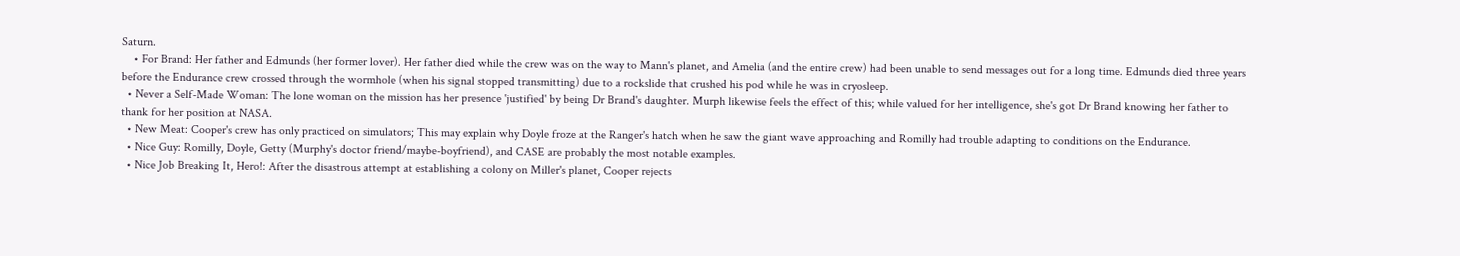Saturn.
    • For Brand: Her father and Edmunds (her former lover). Her father died while the crew was on the way to Mann's planet, and Amelia (and the entire crew) had been unable to send messages out for a long time. Edmunds died three years before the Endurance crew crossed through the wormhole (when his signal stopped transmitting) due to a rockslide that crushed his pod while he was in cryosleep.
  • Never a Self-Made Woman: The lone woman on the mission has her presence 'justified' by being Dr Brand's daughter. Murph likewise feels the effect of this; while valued for her intelligence, she's got Dr Brand knowing her father to thank for her position at NASA.
  • New Meat: Cooper's crew has only practiced on simulators; This may explain why Doyle froze at the Ranger's hatch when he saw the giant wave approaching and Romilly had trouble adapting to conditions on the Endurance.
  • Nice Guy: Romilly, Doyle, Getty (Murphy's doctor friend/maybe-boyfriend), and CASE are probably the most notable examples.
  • Nice Job Breaking It, Hero!: After the disastrous attempt at establishing a colony on Miller's planet, Cooper rejects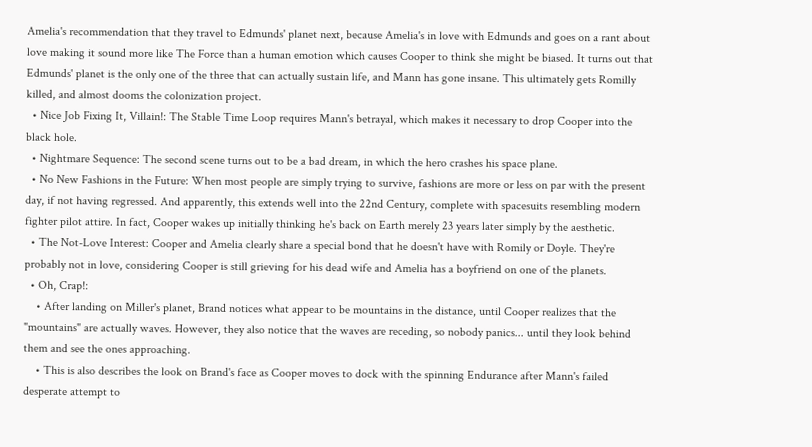Amelia's recommendation that they travel to Edmunds' planet next, because Amelia's in love with Edmunds and goes on a rant about love making it sound more like The Force than a human emotion which causes Cooper to think she might be biased. It turns out that Edmunds' planet is the only one of the three that can actually sustain life, and Mann has gone insane. This ultimately gets Romilly killed, and almost dooms the colonization project.
  • Nice Job Fixing It, Villain!: The Stable Time Loop requires Mann's betrayal, which makes it necessary to drop Cooper into the black hole.
  • Nightmare Sequence: The second scene turns out to be a bad dream, in which the hero crashes his space plane.
  • No New Fashions in the Future: When most people are simply trying to survive, fashions are more or less on par with the present day, if not having regressed. And apparently, this extends well into the 22nd Century, complete with spacesuits resembling modern fighter pilot attire. In fact, Cooper wakes up initially thinking he's back on Earth merely 23 years later simply by the aesthetic.
  • The Not-Love Interest: Cooper and Amelia clearly share a special bond that he doesn't have with Romily or Doyle. They're probably not in love, considering Cooper is still grieving for his dead wife and Amelia has a boyfriend on one of the planets.
  • Oh, Crap!:
    • After landing on Miller's planet, Brand notices what appear to be mountains in the distance, until Cooper realizes that the "mountains" are actually waves. However, they also notice that the waves are receding, so nobody panics... until they look behind them and see the ones approaching.
    • This is also describes the look on Brand's face as Cooper moves to dock with the spinning Endurance after Mann's failed desperate attempt to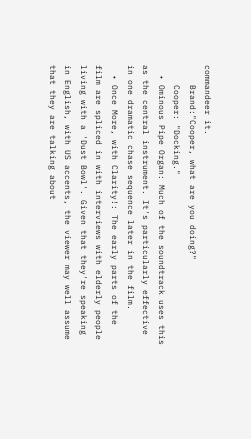commandeer it.
    Brand:"Cooper, what are you doing?"
    Cooper: "Docking."
  • Ominous Pipe Organ: Much of the soundtrack uses this as the central instrument. It's particularly effective in one dramatic chase sequence later in the film.
  • Once More, with Clarity!: The early parts of the film are spliced in with interviews with elderly people living with a 'Dust Bowl'. Given that they're speaking in English, with US accents, the viewer may well assume that they are talking about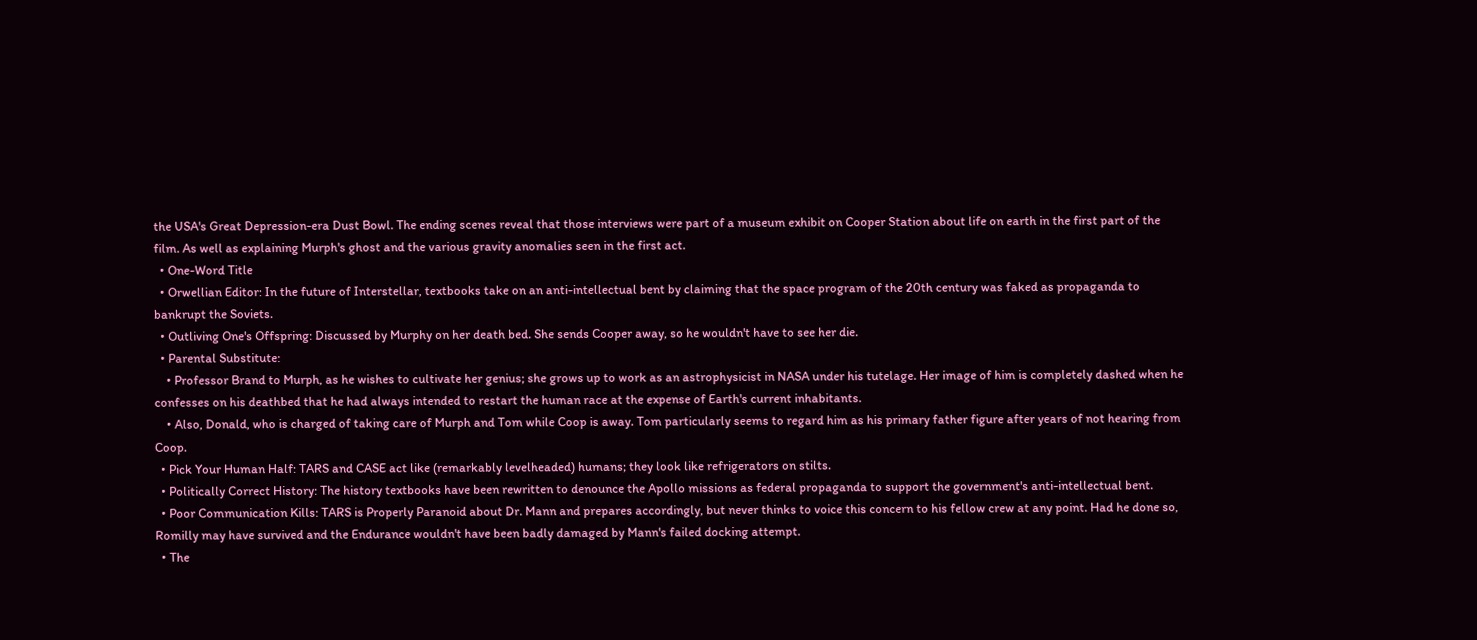the USA's Great Depression-era Dust Bowl. The ending scenes reveal that those interviews were part of a museum exhibit on Cooper Station about life on earth in the first part of the film. As well as explaining Murph's ghost and the various gravity anomalies seen in the first act.
  • One-Word Title
  • Orwellian Editor: In the future of Interstellar, textbooks take on an anti-intellectual bent by claiming that the space program of the 20th century was faked as propaganda to bankrupt the Soviets.
  • Outliving One's Offspring: Discussed by Murphy on her death bed. She sends Cooper away, so he wouldn't have to see her die.
  • Parental Substitute:
    • Professor Brand to Murph, as he wishes to cultivate her genius; she grows up to work as an astrophysicist in NASA under his tutelage. Her image of him is completely dashed when he confesses on his deathbed that he had always intended to restart the human race at the expense of Earth's current inhabitants.
    • Also, Donald, who is charged of taking care of Murph and Tom while Coop is away. Tom particularly seems to regard him as his primary father figure after years of not hearing from Coop.
  • Pick Your Human Half: TARS and CASE act like (remarkably levelheaded) humans; they look like refrigerators on stilts.
  • Politically Correct History: The history textbooks have been rewritten to denounce the Apollo missions as federal propaganda to support the government's anti-intellectual bent.
  • Poor Communication Kills: TARS is Properly Paranoid about Dr. Mann and prepares accordingly, but never thinks to voice this concern to his fellow crew at any point. Had he done so, Romilly may have survived and the Endurance wouldn't have been badly damaged by Mann's failed docking attempt.
  • The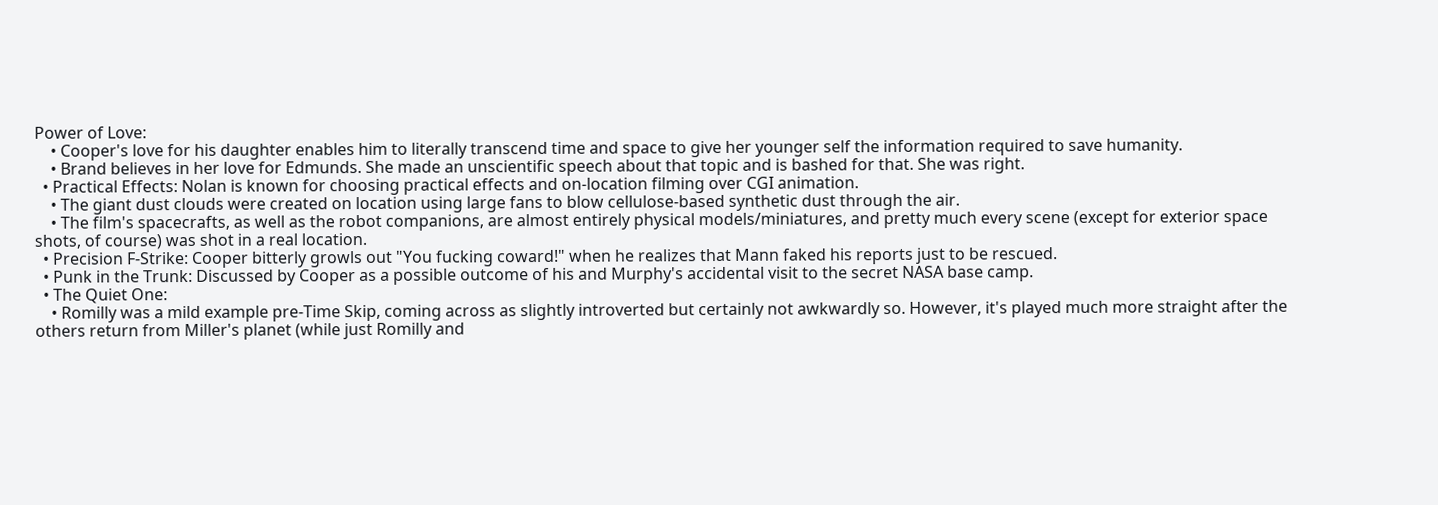Power of Love:
    • Cooper's love for his daughter enables him to literally transcend time and space to give her younger self the information required to save humanity.
    • Brand believes in her love for Edmunds. She made an unscientific speech about that topic and is bashed for that. She was right.
  • Practical Effects: Nolan is known for choosing practical effects and on-location filming over CGI animation.
    • The giant dust clouds were created on location using large fans to blow cellulose-based synthetic dust through the air.
    • The film's spacecrafts, as well as the robot companions, are almost entirely physical models/miniatures, and pretty much every scene (except for exterior space shots, of course) was shot in a real location.
  • Precision F-Strike: Cooper bitterly growls out "You fucking coward!" when he realizes that Mann faked his reports just to be rescued.
  • Punk in the Trunk: Discussed by Cooper as a possible outcome of his and Murphy's accidental visit to the secret NASA base camp.
  • The Quiet One:
    • Romilly was a mild example pre-Time Skip, coming across as slightly introverted but certainly not awkwardly so. However, it's played much more straight after the others return from Miller's planet (while just Romilly and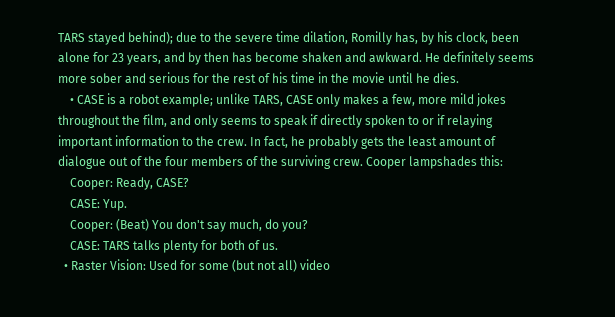TARS stayed behind); due to the severe time dilation, Romilly has, by his clock, been alone for 23 years, and by then has become shaken and awkward. He definitely seems more sober and serious for the rest of his time in the movie until he dies.
    • CASE is a robot example; unlike TARS, CASE only makes a few, more mild jokes throughout the film, and only seems to speak if directly spoken to or if relaying important information to the crew. In fact, he probably gets the least amount of dialogue out of the four members of the surviving crew. Cooper lampshades this:
    Cooper: Ready, CASE?
    CASE: Yup.
    Cooper: (Beat) You don't say much, do you?
    CASE: TARS talks plenty for both of us.
  • Raster Vision: Used for some (but not all) video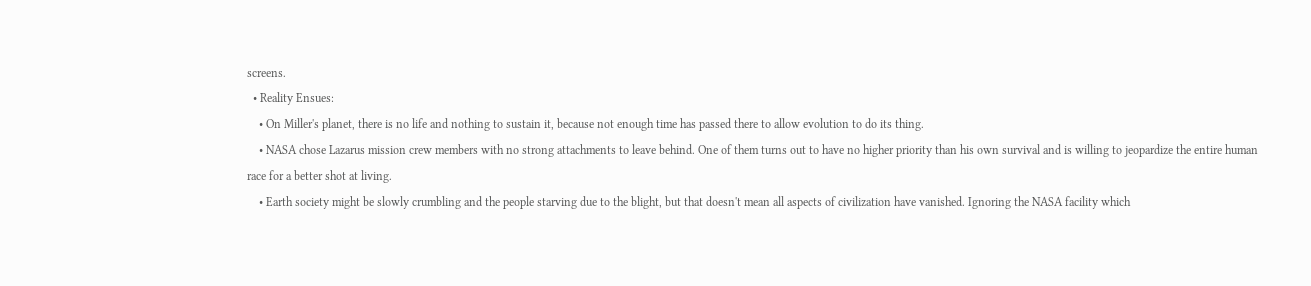screens.
  • Reality Ensues:
    • On Miller's planet, there is no life and nothing to sustain it, because not enough time has passed there to allow evolution to do its thing.
    • NASA chose Lazarus mission crew members with no strong attachments to leave behind. One of them turns out to have no higher priority than his own survival and is willing to jeopardize the entire human race for a better shot at living.
    • Earth society might be slowly crumbling and the people starving due to the blight, but that doesn't mean all aspects of civilization have vanished. Ignoring the NASA facility which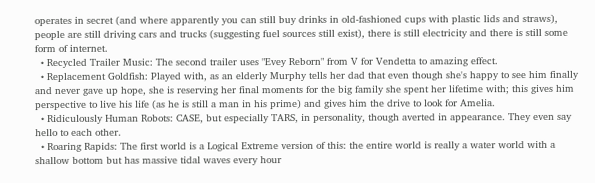operates in secret (and where apparently you can still buy drinks in old-fashioned cups with plastic lids and straws), people are still driving cars and trucks (suggesting fuel sources still exist), there is still electricity and there is still some form of internet.
  • Recycled Trailer Music: The second trailer uses "Evey Reborn" from V for Vendetta to amazing effect.
  • Replacement Goldfish: Played with, as an elderly Murphy tells her dad that even though she's happy to see him finally and never gave up hope, she is reserving her final moments for the big family she spent her lifetime with; this gives him perspective to live his life (as he is still a man in his prime) and gives him the drive to look for Amelia.
  • Ridiculously Human Robots: CASE, but especially TARS, in personality, though averted in appearance. They even say hello to each other.
  • Roaring Rapids: The first world is a Logical Extreme version of this: the entire world is really a water world with a shallow bottom but has massive tidal waves every hour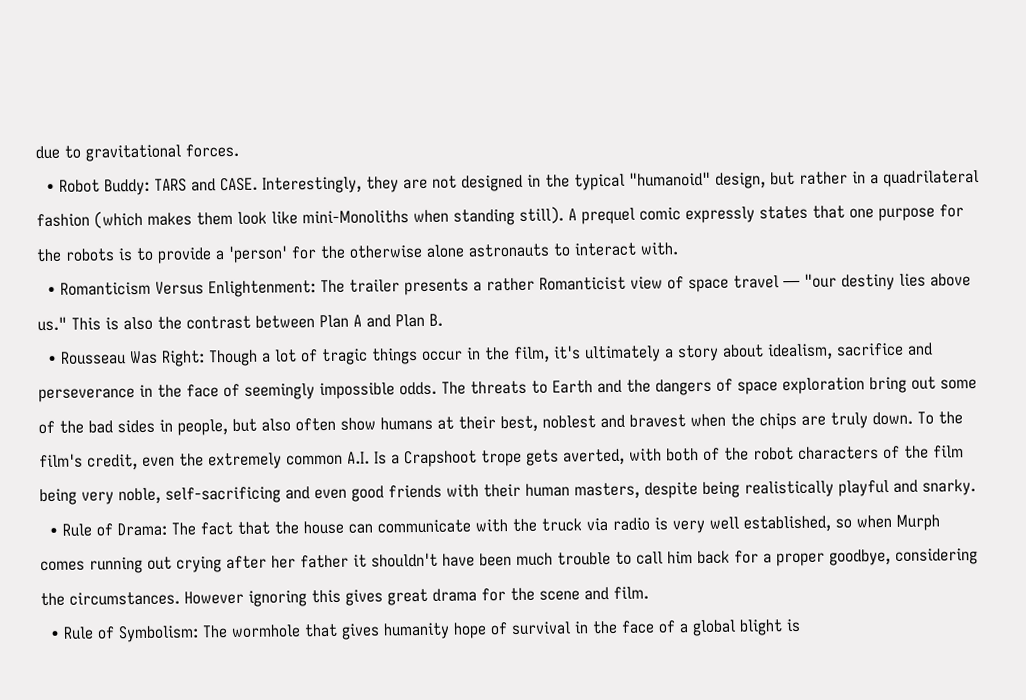due to gravitational forces.
  • Robot Buddy: TARS and CASE. Interestingly, they are not designed in the typical "humanoid" design, but rather in a quadrilateral fashion (which makes them look like mini-Monoliths when standing still). A prequel comic expressly states that one purpose for the robots is to provide a 'person' for the otherwise alone astronauts to interact with.
  • Romanticism Versus Enlightenment: The trailer presents a rather Romanticist view of space travel — "our destiny lies above us." This is also the contrast between Plan A and Plan B.
  • Rousseau Was Right: Though a lot of tragic things occur in the film, it's ultimately a story about idealism, sacrifice and perseverance in the face of seemingly impossible odds. The threats to Earth and the dangers of space exploration bring out some of the bad sides in people, but also often show humans at their best, noblest and bravest when the chips are truly down. To the film's credit, even the extremely common A.I. Is a Crapshoot trope gets averted, with both of the robot characters of the film being very noble, self-sacrificing and even good friends with their human masters, despite being realistically playful and snarky.
  • Rule of Drama: The fact that the house can communicate with the truck via radio is very well established, so when Murph comes running out crying after her father it shouldn't have been much trouble to call him back for a proper goodbye, considering the circumstances. However ignoring this gives great drama for the scene and film.
  • Rule of Symbolism: The wormhole that gives humanity hope of survival in the face of a global blight is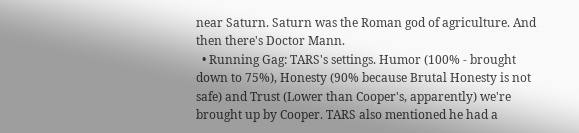near Saturn. Saturn was the Roman god of agriculture. And then there's Doctor Mann.
  • Running Gag: TARS's settings. Humor (100% - brought down to 75%), Honesty (90% because Brutal Honesty is not safe) and Trust (Lower than Cooper's, apparently) we're brought up by Cooper. TARS also mentioned he had a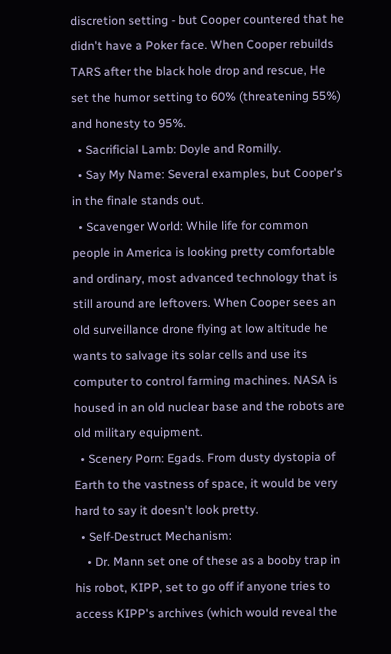discretion setting - but Cooper countered that he didn't have a Poker face. When Cooper rebuilds TARS after the black hole drop and rescue, He set the humor setting to 60% (threatening 55%) and honesty to 95%.
  • Sacrificial Lamb: Doyle and Romilly.
  • Say My Name: Several examples, but Cooper's in the finale stands out.
  • Scavenger World: While life for common people in America is looking pretty comfortable and ordinary, most advanced technology that is still around are leftovers. When Cooper sees an old surveillance drone flying at low altitude he wants to salvage its solar cells and use its computer to control farming machines. NASA is housed in an old nuclear base and the robots are old military equipment.
  • Scenery Porn: Egads. From dusty dystopia of Earth to the vastness of space, it would be very hard to say it doesn't look pretty.
  • Self-Destruct Mechanism:
    • Dr. Mann set one of these as a booby trap in his robot, KIPP, set to go off if anyone tries to access KIPP's archives (which would reveal the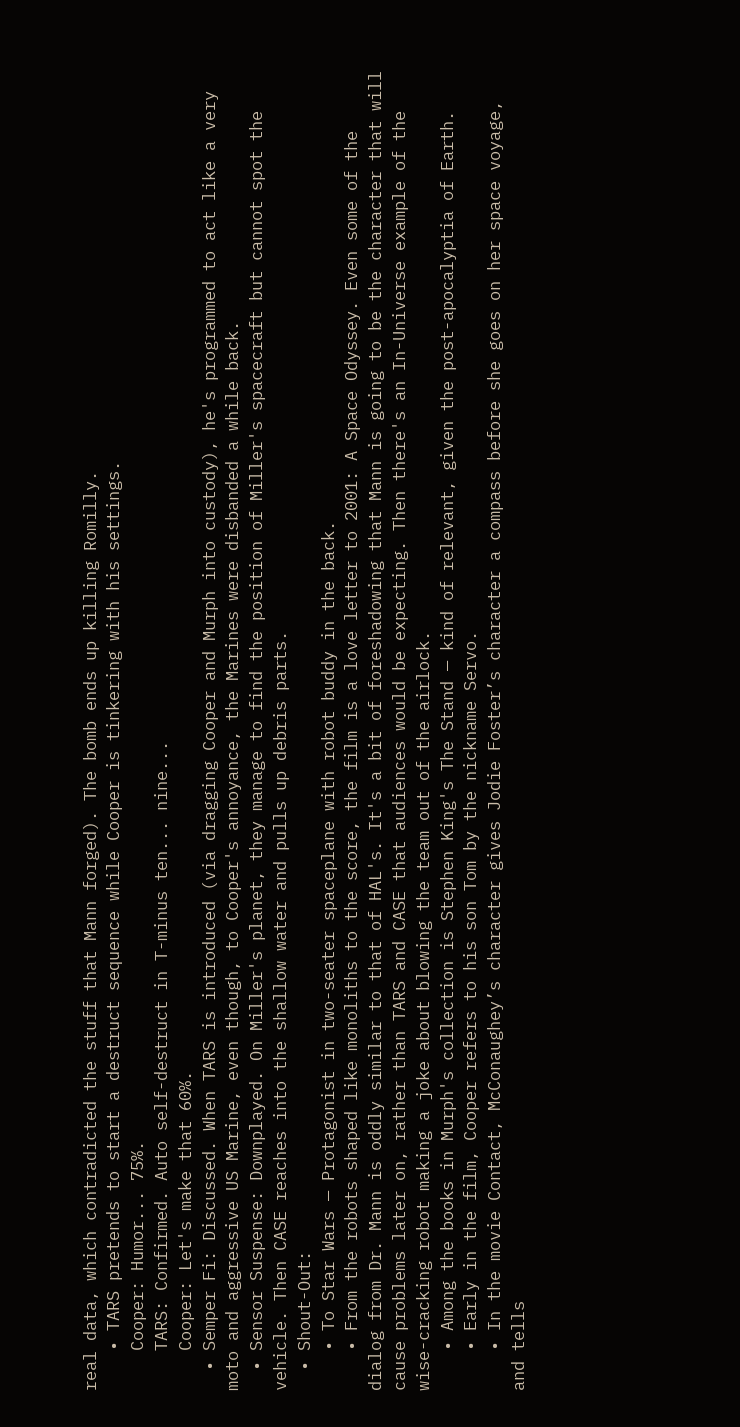real data, which contradicted the stuff that Mann forged). The bomb ends up killing Romilly.
    • TARS pretends to start a destruct sequence while Cooper is tinkering with his settings.
    Cooper: Humor... 75%.
    TARS: Confirmed. Auto self-destruct in T-minus ten... nine...
    Cooper: Let's make that 60%.
  • Semper Fi: Discussed. When TARS is introduced (via dragging Cooper and Murph into custody), he's programmed to act like a very moto and aggressive US Marine, even though, to Cooper's annoyance, the Marines were disbanded a while back.
  • Sensor Suspense: Downplayed. On Miller's planet, they manage to find the position of Miller's spacecraft but cannot spot the vehicle. Then CASE reaches into the shallow water and pulls up debris parts.
  • Shout-Out:
    • To Star Wars — Protagonist in two-seater spaceplane with robot buddy in the back.
    • From the robots shaped like monoliths to the score, the film is a love letter to 2001: A Space Odyssey. Even some of the dialog from Dr. Mann is oddly similar to that of HAL's. It's a bit of foreshadowing that Mann is going to be the character that will cause problems later on, rather than TARS and CASE that audiences would be expecting. Then there's an In-Universe example of the wise-cracking robot making a joke about blowing the team out of the airlock.
    • Among the books in Murph's collection is Stephen King's The Stand — kind of relevant, given the post-apocalyptia of Earth.
    • Early in the film, Cooper refers to his son Tom by the nickname Servo.
    • In the movie Contact, McConaughey’s character gives Jodie Foster’s character a compass before she goes on her space voyage, and tells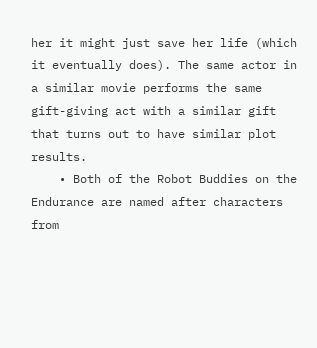her it might just save her life (which it eventually does). The same actor in a similar movie performs the same gift-giving act with a similar gift that turns out to have similar plot results.
    • Both of the Robot Buddies on the Endurance are named after characters from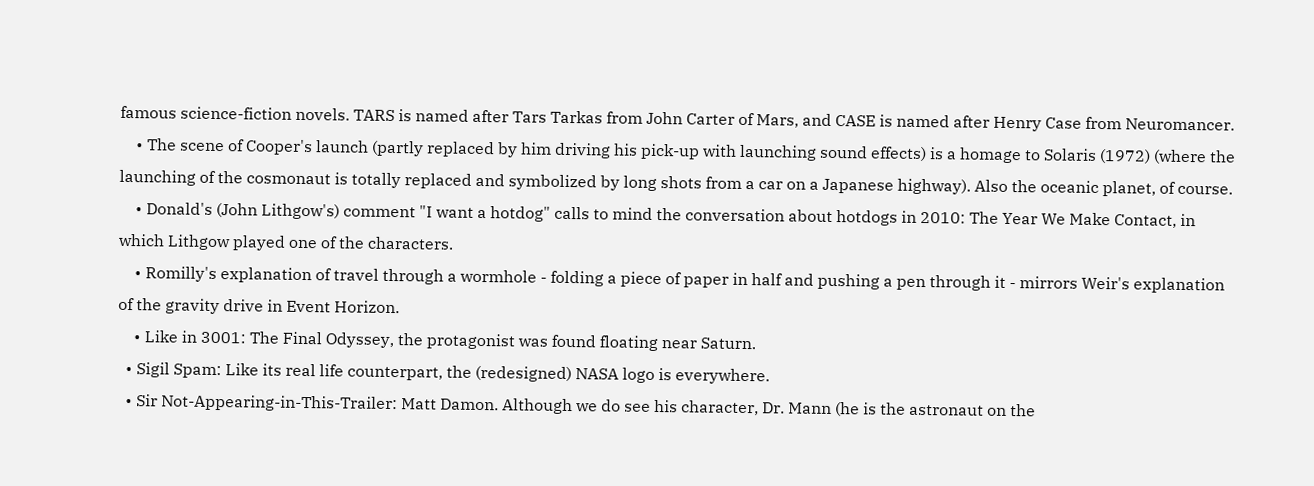famous science-fiction novels. TARS is named after Tars Tarkas from John Carter of Mars, and CASE is named after Henry Case from Neuromancer.
    • The scene of Cooper's launch (partly replaced by him driving his pick-up with launching sound effects) is a homage to Solaris (1972) (where the launching of the cosmonaut is totally replaced and symbolized by long shots from a car on a Japanese highway). Also the oceanic planet, of course.
    • Donald's (John Lithgow's) comment "I want a hotdog" calls to mind the conversation about hotdogs in 2010: The Year We Make Contact, in which Lithgow played one of the characters.
    • Romilly's explanation of travel through a wormhole - folding a piece of paper in half and pushing a pen through it - mirrors Weir's explanation of the gravity drive in Event Horizon.
    • Like in 3001: The Final Odyssey, the protagonist was found floating near Saturn.
  • Sigil Spam: Like its real life counterpart, the (redesigned) NASA logo is everywhere.
  • Sir Not-Appearing-in-This-Trailer: Matt Damon. Although we do see his character, Dr. Mann (he is the astronaut on the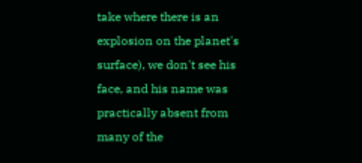take where there is an explosion on the planet's surface), we don't see his face, and his name was practically absent from many of the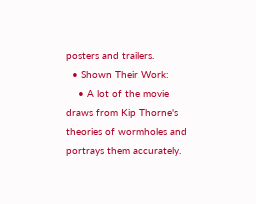posters and trailers.
  • Shown Their Work:
    • A lot of the movie draws from Kip Thorne's theories of wormholes and portrays them accurately.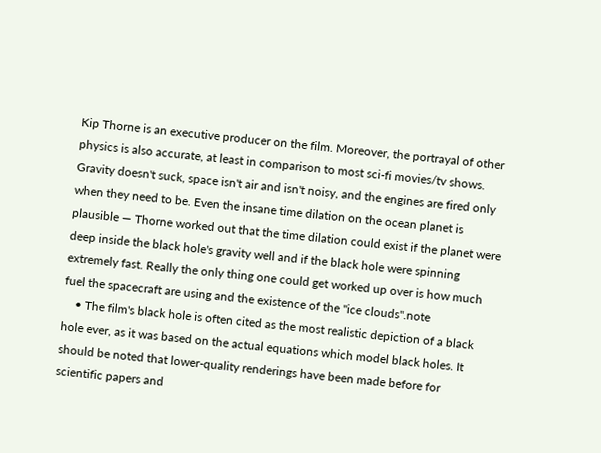Kip Thorne is an executive producer on the film. Moreover, the portrayal of other physics is also accurate, at least in comparison to most sci-fi movies/tv shows. Gravity doesn't suck, space isn't air and isn't noisy, and the engines are fired only when they need to be. Even the insane time dilation on the ocean planet is plausible — Thorne worked out that the time dilation could exist if the planet were deep inside the black hole's gravity well and if the black hole were spinning extremely fast. Really the only thing one could get worked up over is how much fuel the spacecraft are using and the existence of the "ice clouds".note
    • The film's black hole is often cited as the most realistic depiction of a black hole ever, as it was based on the actual equations which model black holes. It should be noted that lower-quality renderings have been made before for scientific papers and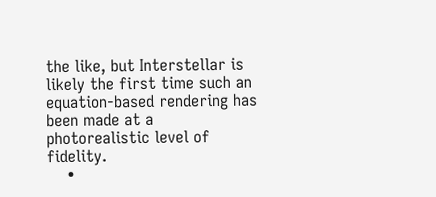the like, but Interstellar is likely the first time such an equation-based rendering has been made at a photorealistic level of fidelity.
    •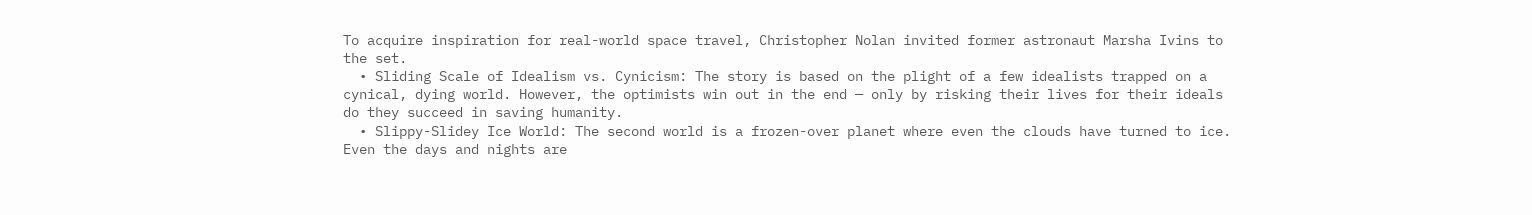To acquire inspiration for real-world space travel, Christopher Nolan invited former astronaut Marsha Ivins to the set.
  • Sliding Scale of Idealism vs. Cynicism: The story is based on the plight of a few idealists trapped on a cynical, dying world. However, the optimists win out in the end — only by risking their lives for their ideals do they succeed in saving humanity.
  • Slippy-Slidey Ice World: The second world is a frozen-over planet where even the clouds have turned to ice. Even the days and nights are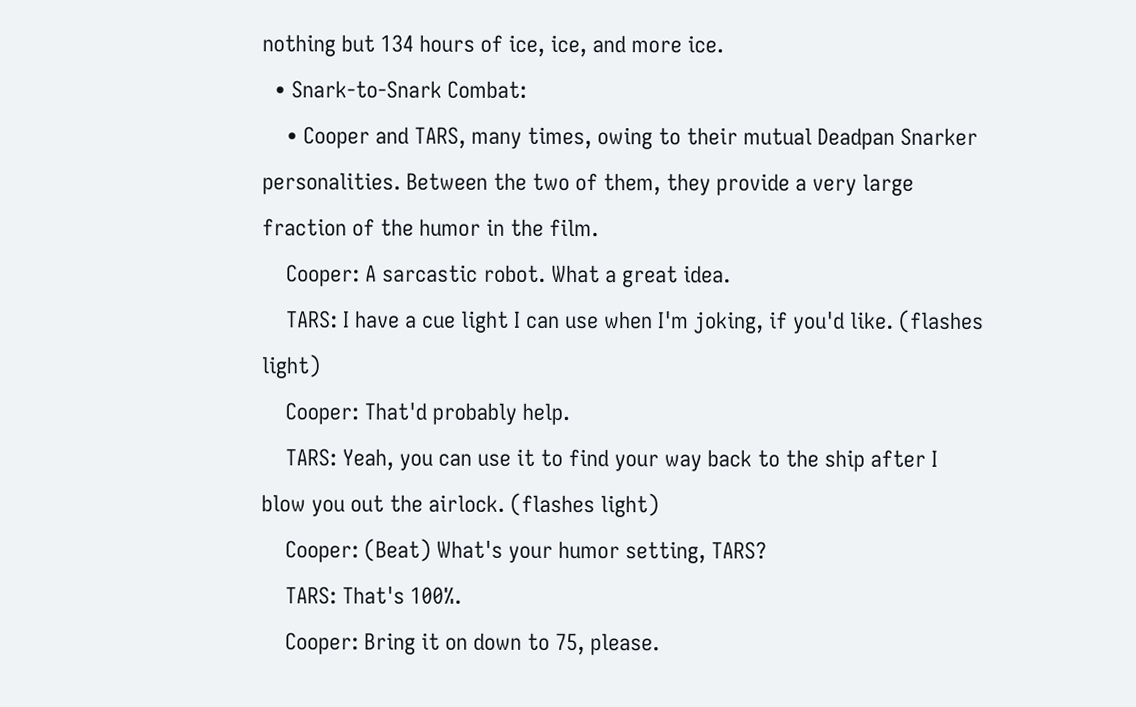nothing but 134 hours of ice, ice, and more ice.
  • Snark-to-Snark Combat:
    • Cooper and TARS, many times, owing to their mutual Deadpan Snarker personalities. Between the two of them, they provide a very large fraction of the humor in the film.
    Cooper: A sarcastic robot. What a great idea.
    TARS: I have a cue light I can use when I'm joking, if you'd like. (flashes light)
    Cooper: That'd probably help.
    TARS: Yeah, you can use it to find your way back to the ship after I blow you out the airlock. (flashes light)
    Cooper: (Beat) What's your humor setting, TARS?
    TARS: That's 100%.
    Cooper: Bring it on down to 75, please.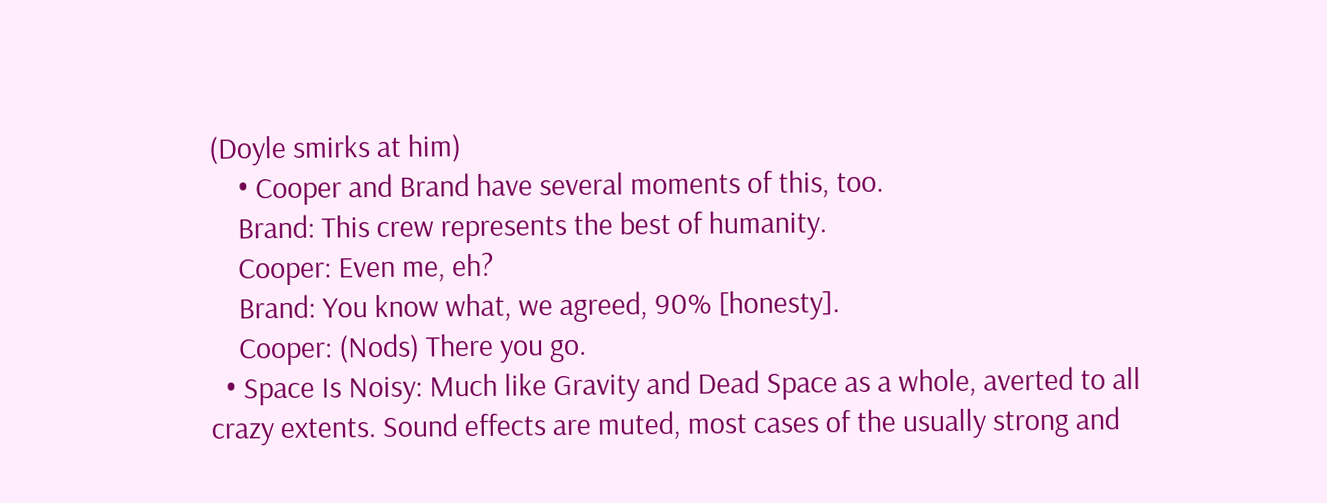(Doyle smirks at him)
    • Cooper and Brand have several moments of this, too.
    Brand: This crew represents the best of humanity.
    Cooper: Even me, eh?
    Brand: You know what, we agreed, 90% [honesty].
    Cooper: (Nods) There you go.
  • Space Is Noisy: Much like Gravity and Dead Space as a whole, averted to all crazy extents. Sound effects are muted, most cases of the usually strong and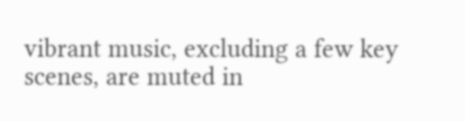vibrant music, excluding a few key scenes, are muted in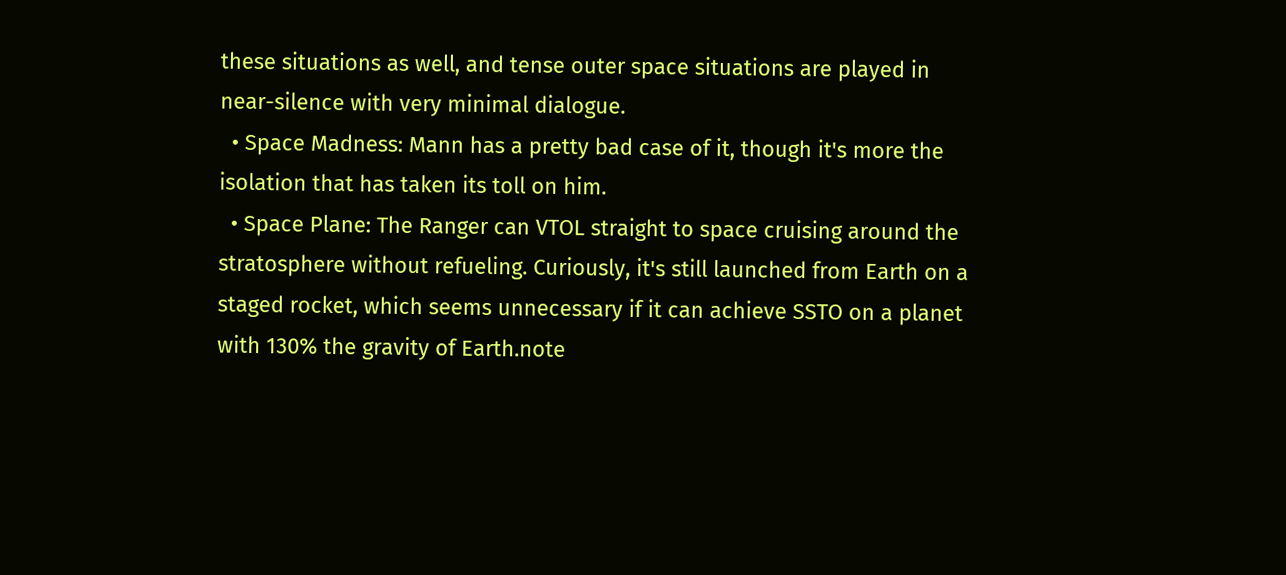these situations as well, and tense outer space situations are played in near-silence with very minimal dialogue.
  • Space Madness: Mann has a pretty bad case of it, though it's more the isolation that has taken its toll on him.
  • Space Plane: The Ranger can VTOL straight to space cruising around the stratosphere without refueling. Curiously, it's still launched from Earth on a staged rocket, which seems unnecessary if it can achieve SSTO on a planet with 130% the gravity of Earth.note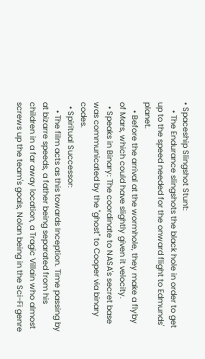• Spaceship Slingshot Stunt:
    • The Endurance slingshots the black hole in order to get up to the speed needed for the onward flight to Edmunds' planet.
    • Before the arrival at the wormhole, they make a flyby of Mars, which could have slightly given it velocity.
  • Speaks in Binary: The coordinate to NASA's secret base was communicated by the "ghost" to Cooper via binary codes.
  • Spiritual Successor:
    • The film acts as this towards Inception. Time passing by at bizarre speeds, a father being separated from his children in a far away location, a Tragic Villain who almost screws up the team's goals, Nolan being in the Sci-Fi genre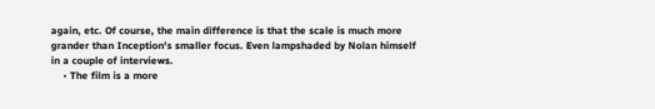again, etc. Of course, the main difference is that the scale is much more grander than Inception's smaller focus. Even lampshaded by Nolan himself in a couple of interviews.
    • The film is a more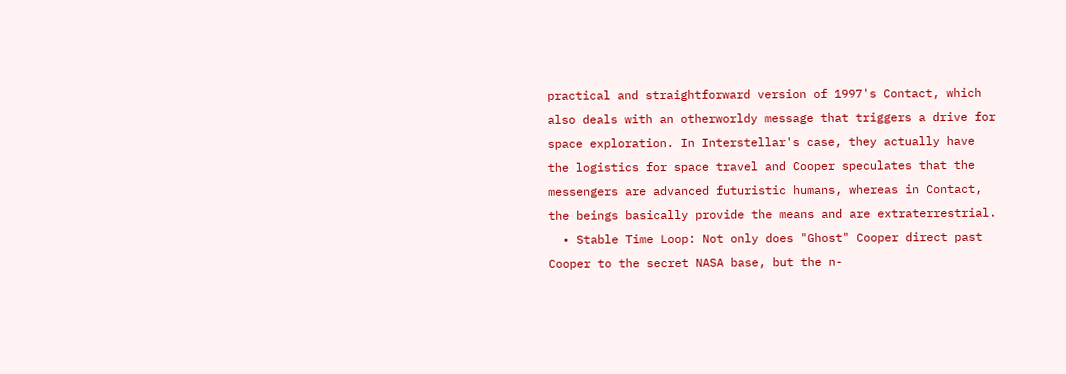practical and straightforward version of 1997's Contact, which also deals with an otherworldy message that triggers a drive for space exploration. In Interstellar's case, they actually have the logistics for space travel and Cooper speculates that the messengers are advanced futuristic humans, whereas in Contact, the beings basically provide the means and are extraterrestrial.
  • Stable Time Loop: Not only does "Ghost" Cooper direct past Cooper to the secret NASA base, but the n-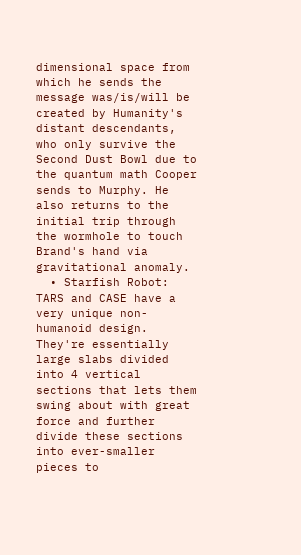dimensional space from which he sends the message was/is/will be created by Humanity's distant descendants, who only survive the Second Dust Bowl due to the quantum math Cooper sends to Murphy. He also returns to the initial trip through the wormhole to touch Brand's hand via gravitational anomaly.
  • Starfish Robot: TARS and CASE have a very unique non-humanoid design. They're essentially large slabs divided into 4 vertical sections that lets them swing about with great force and further divide these sections into ever-smaller pieces to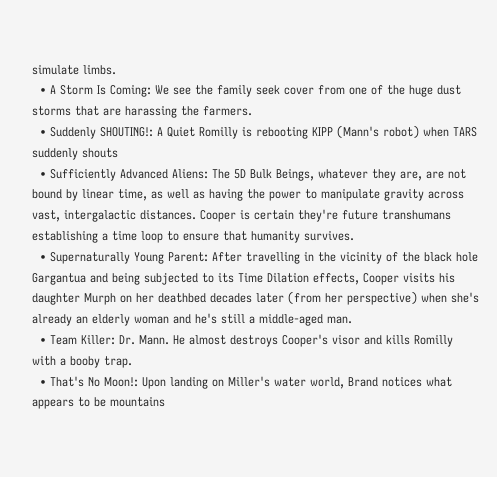simulate limbs.
  • A Storm Is Coming: We see the family seek cover from one of the huge dust storms that are harassing the farmers.
  • Suddenly SHOUTING!: A Quiet Romilly is rebooting KIPP (Mann's robot) when TARS suddenly shouts
  • Sufficiently Advanced Aliens: The 5D Bulk Beings, whatever they are, are not bound by linear time, as well as having the power to manipulate gravity across vast, intergalactic distances. Cooper is certain they're future transhumans establishing a time loop to ensure that humanity survives.
  • Supernaturally Young Parent: After travelling in the vicinity of the black hole Gargantua and being subjected to its Time Dilation effects, Cooper visits his daughter Murph on her deathbed decades later (from her perspective) when she's already an elderly woman and he's still a middle-aged man.
  • Team Killer: Dr. Mann. He almost destroys Cooper's visor and kills Romilly with a booby trap.
  • That's No Moon!: Upon landing on Miller's water world, Brand notices what appears to be mountains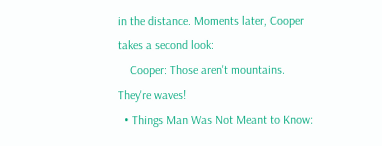in the distance. Moments later, Cooper takes a second look:
    Cooper: Those aren't mountains. They're waves!
  • Things Man Was Not Meant to Know: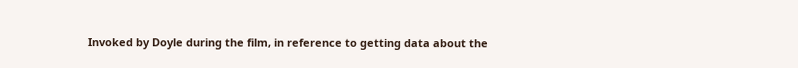Invoked by Doyle during the film, in reference to getting data about the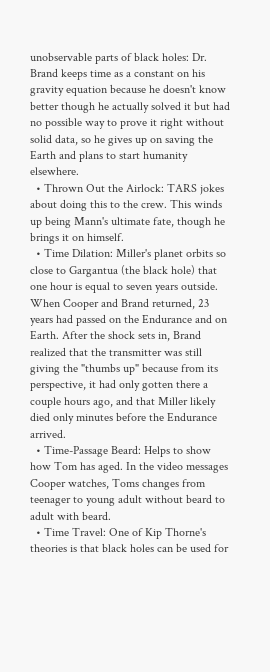unobservable parts of black holes: Dr. Brand keeps time as a constant on his gravity equation because he doesn't know better though he actually solved it but had no possible way to prove it right without solid data, so he gives up on saving the Earth and plans to start humanity elsewhere.
  • Thrown Out the Airlock: TARS jokes about doing this to the crew. This winds up being Mann's ultimate fate, though he brings it on himself.
  • Time Dilation: Miller's planet orbits so close to Gargantua (the black hole) that one hour is equal to seven years outside. When Cooper and Brand returned, 23 years had passed on the Endurance and on Earth. After the shock sets in, Brand realized that the transmitter was still giving the "thumbs up" because from its perspective, it had only gotten there a couple hours ago, and that Miller likely died only minutes before the Endurance arrived.
  • Time-Passage Beard: Helps to show how Tom has aged. In the video messages Cooper watches, Toms changes from teenager to young adult without beard to adult with beard.
  • Time Travel: One of Kip Thorne's theories is that black holes can be used for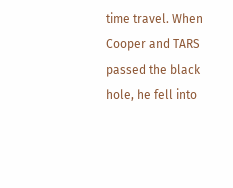time travel. When Cooper and TARS passed the black hole, he fell into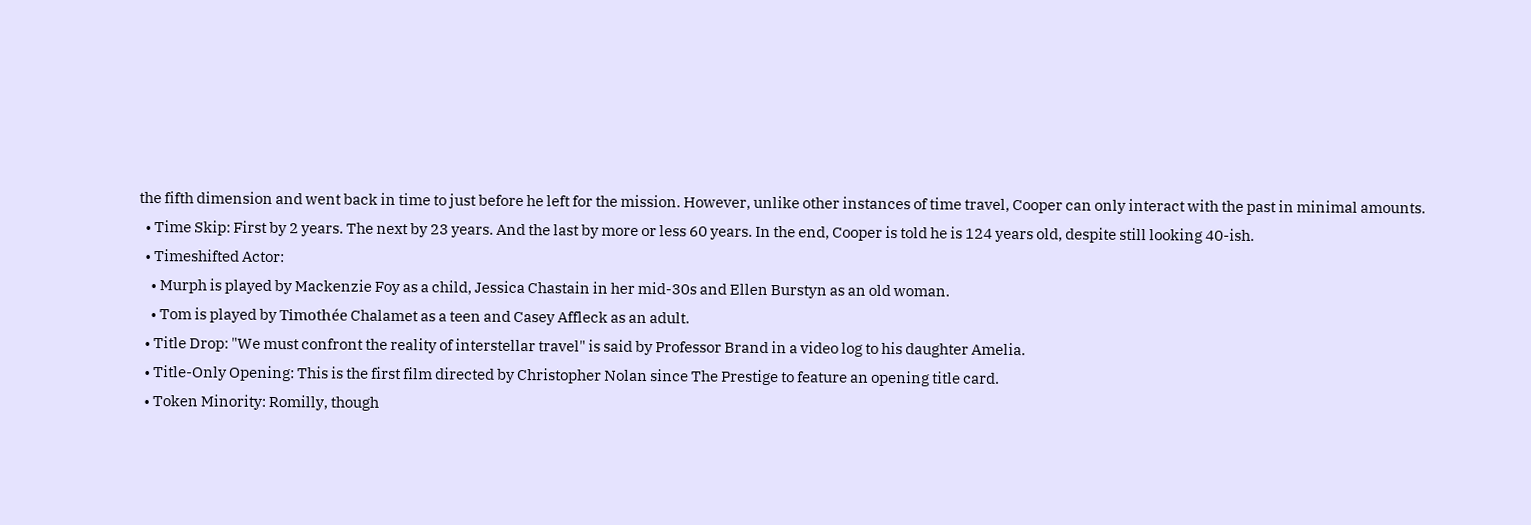the fifth dimension and went back in time to just before he left for the mission. However, unlike other instances of time travel, Cooper can only interact with the past in minimal amounts.
  • Time Skip: First by 2 years. The next by 23 years. And the last by more or less 60 years. In the end, Cooper is told he is 124 years old, despite still looking 40-ish.
  • Timeshifted Actor:
    • Murph is played by Mackenzie Foy as a child, Jessica Chastain in her mid-30s and Ellen Burstyn as an old woman.
    • Tom is played by Timothée Chalamet as a teen and Casey Affleck as an adult.
  • Title Drop: "We must confront the reality of interstellar travel" is said by Professor Brand in a video log to his daughter Amelia.
  • Title-Only Opening: This is the first film directed by Christopher Nolan since The Prestige to feature an opening title card.
  • Token Minority: Romilly, though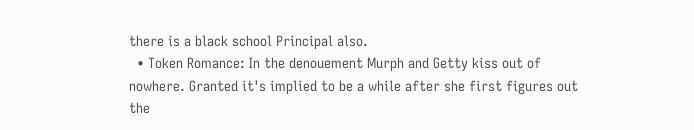there is a black school Principal also.
  • Token Romance: In the denouement Murph and Getty kiss out of nowhere. Granted it's implied to be a while after she first figures out the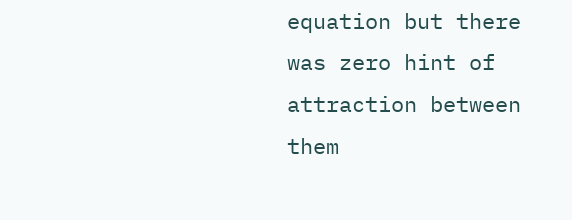equation but there was zero hint of attraction between them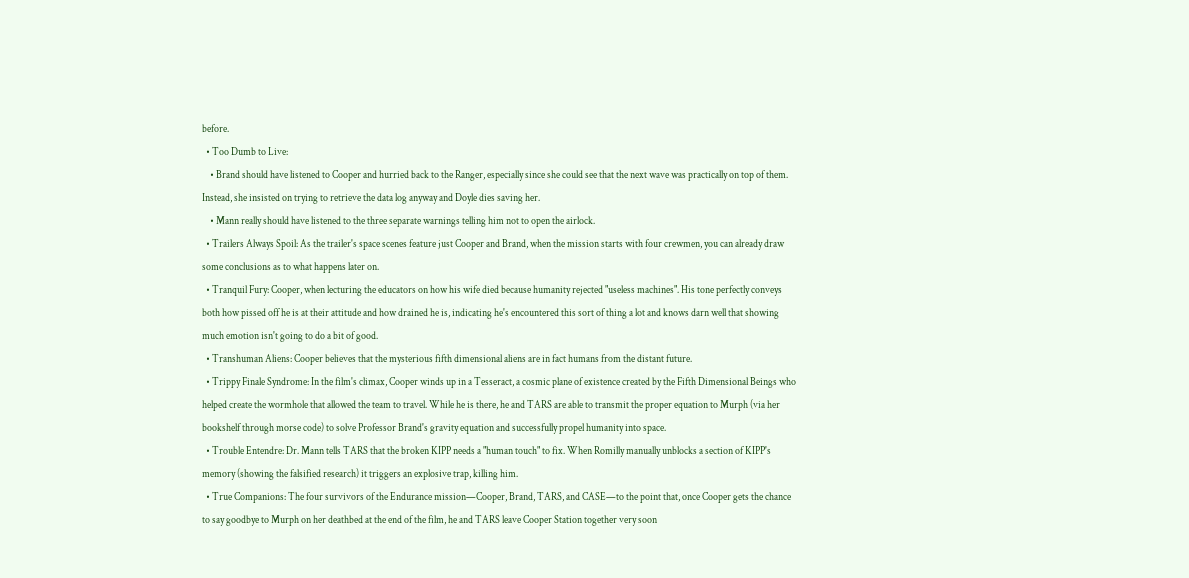before.
  • Too Dumb to Live:
    • Brand should have listened to Cooper and hurried back to the Ranger, especially since she could see that the next wave was practically on top of them. Instead, she insisted on trying to retrieve the data log anyway and Doyle dies saving her.
    • Mann really should have listened to the three separate warnings telling him not to open the airlock.
  • Trailers Always Spoil: As the trailer's space scenes feature just Cooper and Brand, when the mission starts with four crewmen, you can already draw some conclusions as to what happens later on.
  • Tranquil Fury: Cooper, when lecturing the educators on how his wife died because humanity rejected "useless machines". His tone perfectly conveys both how pissed off he is at their attitude and how drained he is, indicating he's encountered this sort of thing a lot and knows darn well that showing much emotion isn't going to do a bit of good.
  • Transhuman Aliens: Cooper believes that the mysterious fifth dimensional aliens are in fact humans from the distant future.
  • Trippy Finale Syndrome: In the film's climax, Cooper winds up in a Tesseract, a cosmic plane of existence created by the Fifth Dimensional Beings who helped create the wormhole that allowed the team to travel. While he is there, he and TARS are able to transmit the proper equation to Murph (via her bookshelf through morse code) to solve Professor Brand's gravity equation and successfully propel humanity into space.
  • Trouble Entendre: Dr. Mann tells TARS that the broken KIPP needs a "human touch" to fix. When Romilly manually unblocks a section of KIPP's memory (showing the falsified research) it triggers an explosive trap, killing him.
  • True Companions: The four survivors of the Endurance mission—Cooper, Brand, TARS, and CASE—to the point that, once Cooper gets the chance to say goodbye to Murph on her deathbed at the end of the film, he and TARS leave Cooper Station together very soon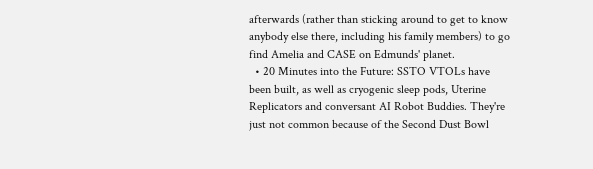afterwards (rather than sticking around to get to know anybody else there, including his family members) to go find Amelia and CASE on Edmunds' planet.
  • 20 Minutes into the Future: SSTO VTOLs have been built, as well as cryogenic sleep pods, Uterine Replicators and conversant AI Robot Buddies. They're just not common because of the Second Dust Bowl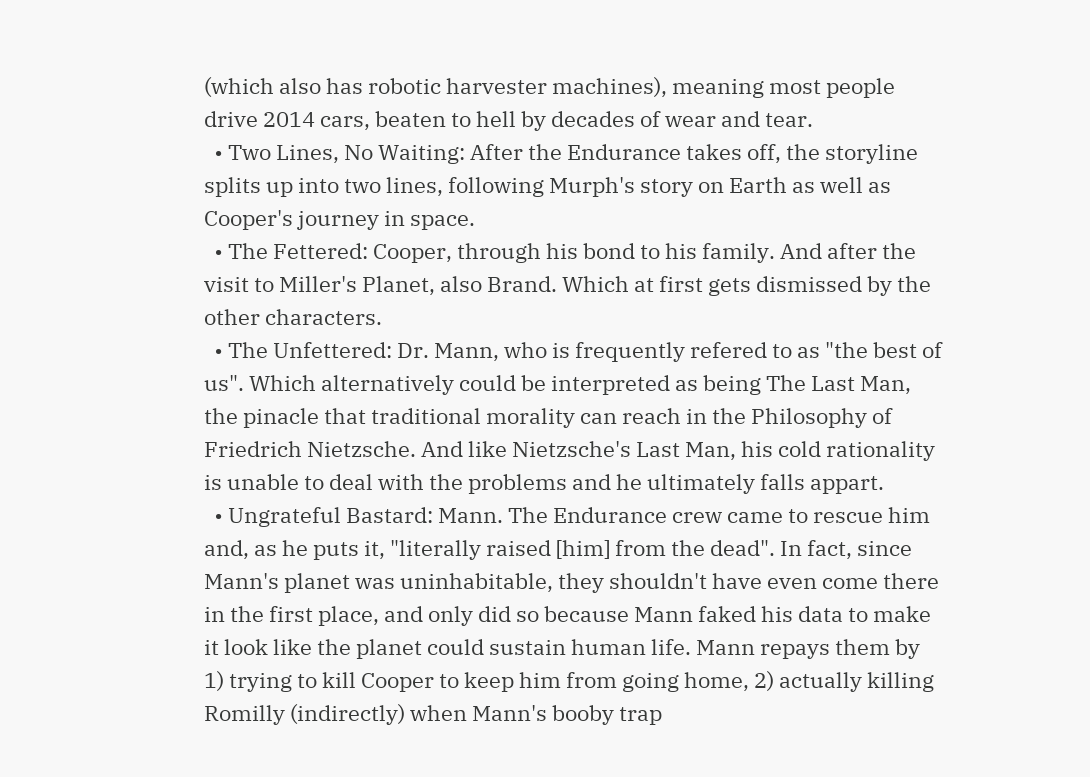(which also has robotic harvester machines), meaning most people drive 2014 cars, beaten to hell by decades of wear and tear.
  • Two Lines, No Waiting: After the Endurance takes off, the storyline splits up into two lines, following Murph's story on Earth as well as Cooper's journey in space.
  • The Fettered: Cooper, through his bond to his family. And after the visit to Miller's Planet, also Brand. Which at first gets dismissed by the other characters.
  • The Unfettered: Dr. Mann, who is frequently refered to as "the best of us". Which alternatively could be interpreted as being The Last Man, the pinacle that traditional morality can reach in the Philosophy of Friedrich Nietzsche. And like Nietzsche's Last Man, his cold rationality is unable to deal with the problems and he ultimately falls appart.
  • Ungrateful Bastard: Mann. The Endurance crew came to rescue him and, as he puts it, "literally raised [him] from the dead". In fact, since Mann's planet was uninhabitable, they shouldn't have even come there in the first place, and only did so because Mann faked his data to make it look like the planet could sustain human life. Mann repays them by 1) trying to kill Cooper to keep him from going home, 2) actually killing Romilly (indirectly) when Mann's booby trap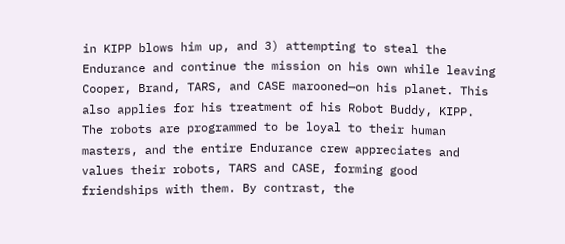in KIPP blows him up, and 3) attempting to steal the Endurance and continue the mission on his own while leaving Cooper, Brand, TARS, and CASE marooned—on his planet. This also applies for his treatment of his Robot Buddy, KIPP. The robots are programmed to be loyal to their human masters, and the entire Endurance crew appreciates and values their robots, TARS and CASE, forming good friendships with them. By contrast, the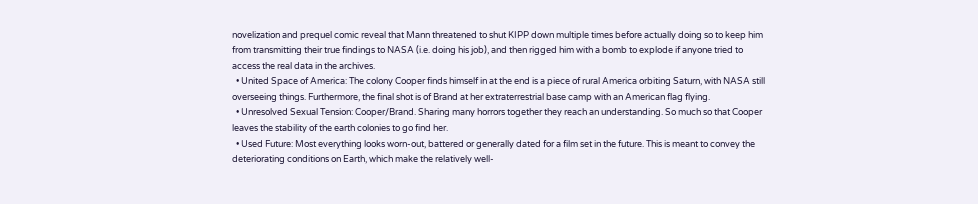novelization and prequel comic reveal that Mann threatened to shut KIPP down multiple times before actually doing so to keep him from transmitting their true findings to NASA (i.e. doing his job), and then rigged him with a bomb to explode if anyone tried to access the real data in the archives.
  • United Space of America: The colony Cooper finds himself in at the end is a piece of rural America orbiting Saturn, with NASA still overseeing things. Furthermore, the final shot is of Brand at her extraterrestrial base camp with an American flag flying.
  • Unresolved Sexual Tension: Cooper/Brand. Sharing many horrors together they reach an understanding. So much so that Cooper leaves the stability of the earth colonies to go find her.
  • Used Future: Most everything looks worn-out, battered or generally dated for a film set in the future. This is meant to convey the deteriorating conditions on Earth, which make the relatively well-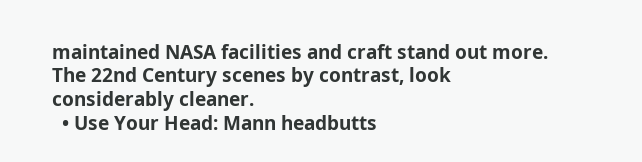maintained NASA facilities and craft stand out more. The 22nd Century scenes by contrast, look considerably cleaner.
  • Use Your Head: Mann headbutts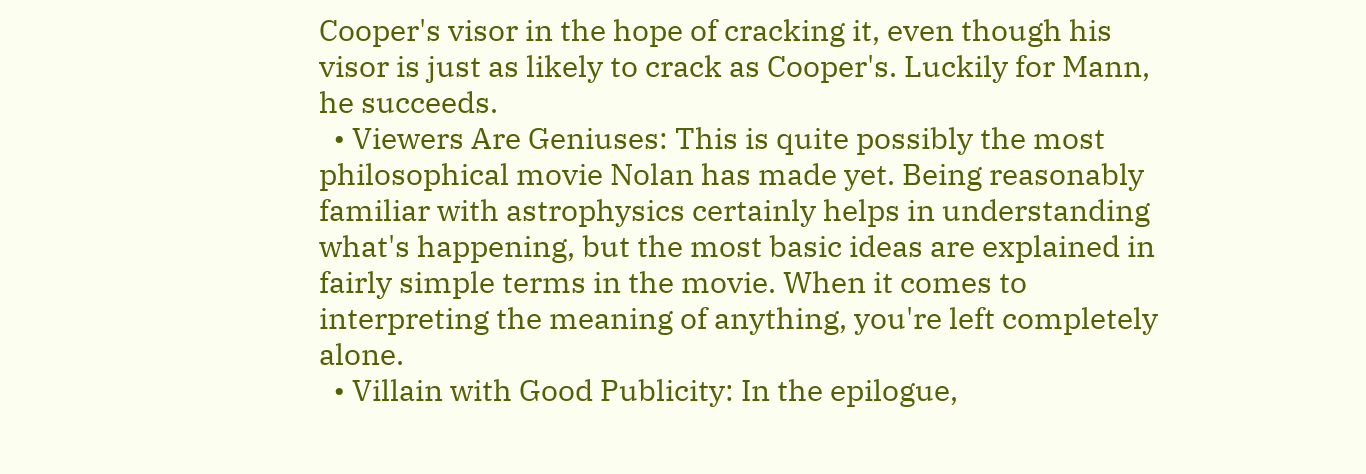Cooper's visor in the hope of cracking it, even though his visor is just as likely to crack as Cooper's. Luckily for Mann, he succeeds.
  • Viewers Are Geniuses: This is quite possibly the most philosophical movie Nolan has made yet. Being reasonably familiar with astrophysics certainly helps in understanding what's happening, but the most basic ideas are explained in fairly simple terms in the movie. When it comes to interpreting the meaning of anything, you're left completely alone.
  • Villain with Good Publicity: In the epilogue,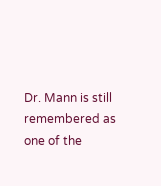Dr. Mann is still remembered as one of the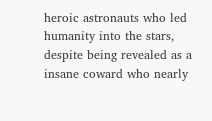heroic astronauts who led humanity into the stars, despite being revealed as a insane coward who nearly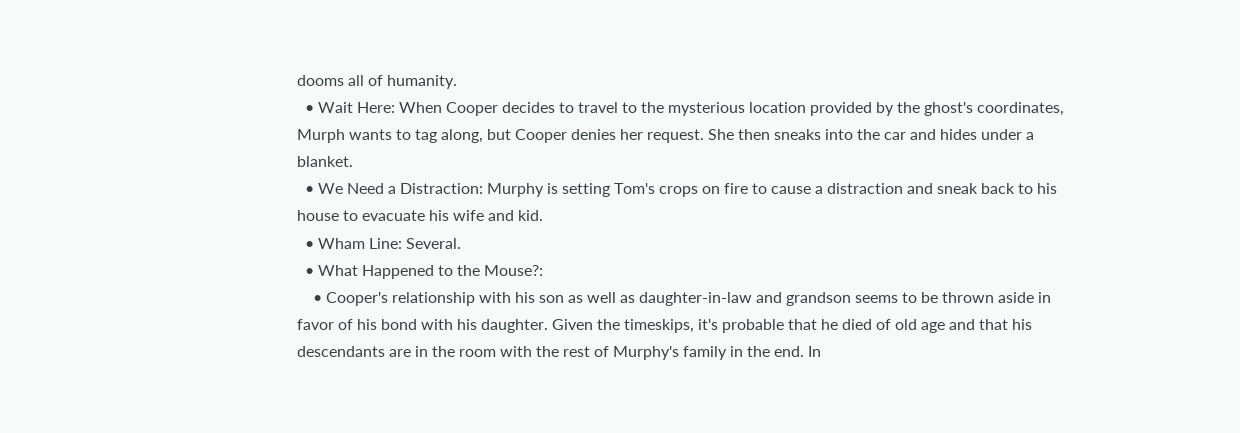dooms all of humanity.
  • Wait Here: When Cooper decides to travel to the mysterious location provided by the ghost's coordinates, Murph wants to tag along, but Cooper denies her request. She then sneaks into the car and hides under a blanket.
  • We Need a Distraction: Murphy is setting Tom's crops on fire to cause a distraction and sneak back to his house to evacuate his wife and kid.
  • Wham Line: Several.
  • What Happened to the Mouse?:
    • Cooper's relationship with his son as well as daughter-in-law and grandson seems to be thrown aside in favor of his bond with his daughter. Given the timeskips, it's probable that he died of old age and that his descendants are in the room with the rest of Murphy's family in the end. In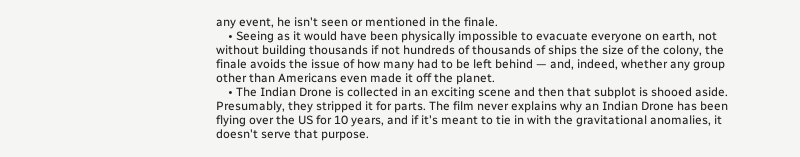any event, he isn't seen or mentioned in the finale.
    • Seeing as it would have been physically impossible to evacuate everyone on earth, not without building thousands if not hundreds of thousands of ships the size of the colony, the finale avoids the issue of how many had to be left behind — and, indeed, whether any group other than Americans even made it off the planet.
    • The Indian Drone is collected in an exciting scene and then that subplot is shooed aside. Presumably, they stripped it for parts. The film never explains why an Indian Drone has been flying over the US for 10 years, and if it's meant to tie in with the gravitational anomalies, it doesn't serve that purpose.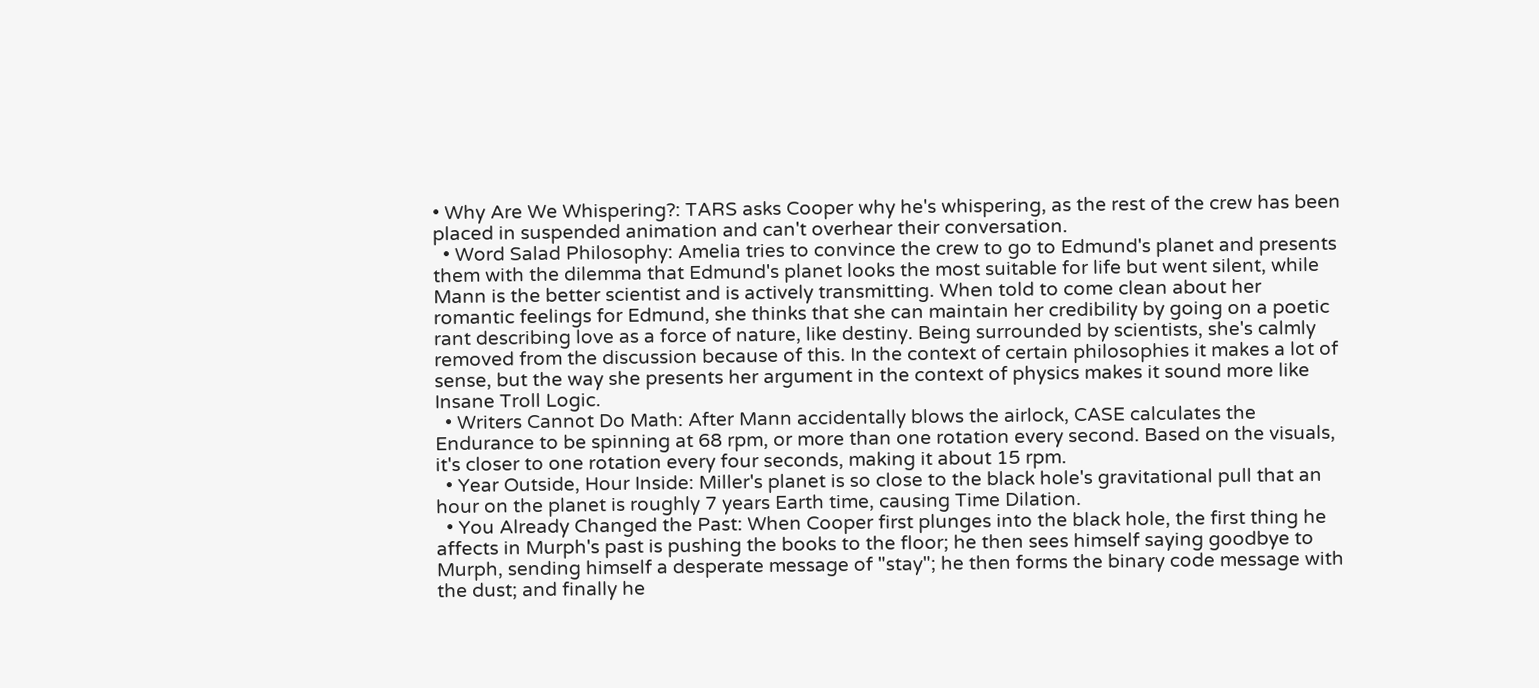• Why Are We Whispering?: TARS asks Cooper why he's whispering, as the rest of the crew has been placed in suspended animation and can't overhear their conversation.
  • Word Salad Philosophy: Amelia tries to convince the crew to go to Edmund's planet and presents them with the dilemma that Edmund's planet looks the most suitable for life but went silent, while Mann is the better scientist and is actively transmitting. When told to come clean about her romantic feelings for Edmund, she thinks that she can maintain her credibility by going on a poetic rant describing love as a force of nature, like destiny. Being surrounded by scientists, she's calmly removed from the discussion because of this. In the context of certain philosophies it makes a lot of sense, but the way she presents her argument in the context of physics makes it sound more like Insane Troll Logic.
  • Writers Cannot Do Math: After Mann accidentally blows the airlock, CASE calculates the Endurance to be spinning at 68 rpm, or more than one rotation every second. Based on the visuals, it's closer to one rotation every four seconds, making it about 15 rpm.
  • Year Outside, Hour Inside: Miller's planet is so close to the black hole's gravitational pull that an hour on the planet is roughly 7 years Earth time, causing Time Dilation.
  • You Already Changed the Past: When Cooper first plunges into the black hole, the first thing he affects in Murph's past is pushing the books to the floor; he then sees himself saying goodbye to Murph, sending himself a desperate message of "stay"; he then forms the binary code message with the dust; and finally he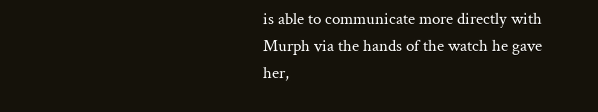is able to communicate more directly with Murph via the hands of the watch he gave her,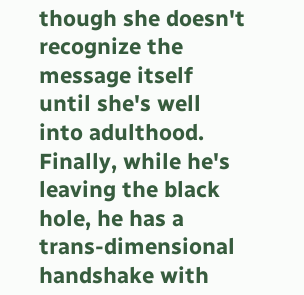though she doesn't recognize the message itself until she's well into adulthood. Finally, while he's leaving the black hole, he has a trans-dimensional handshake with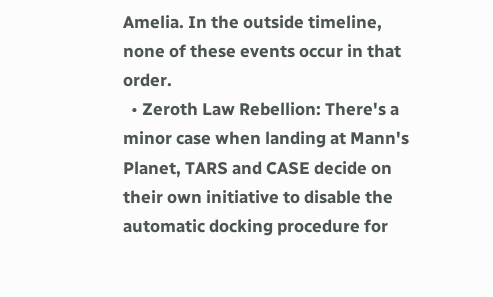Amelia. In the outside timeline, none of these events occur in that order.
  • Zeroth Law Rebellion: There's a minor case when landing at Mann's Planet, TARS and CASE decide on their own initiative to disable the automatic docking procedure for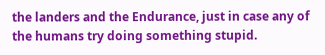the landers and the Endurance, just in case any of the humans try doing something stupid.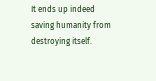It ends up indeed saving humanity from destroying itself.